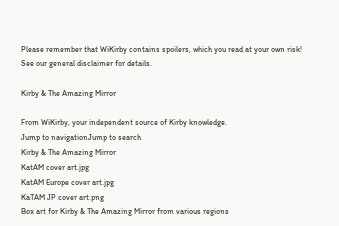Please remember that WiKirby contains spoilers, which you read at your own risk! See our general disclaimer for details.

Kirby & The Amazing Mirror

From WiKirby, your independent source of Kirby knowledge.
Jump to navigationJump to search
Kirby & The Amazing Mirror
KatAM cover art.jpg
KatAM Europe cover art.jpg
KaTAM JP cover art.png
Box art for Kirby & The Amazing Mirror from various regions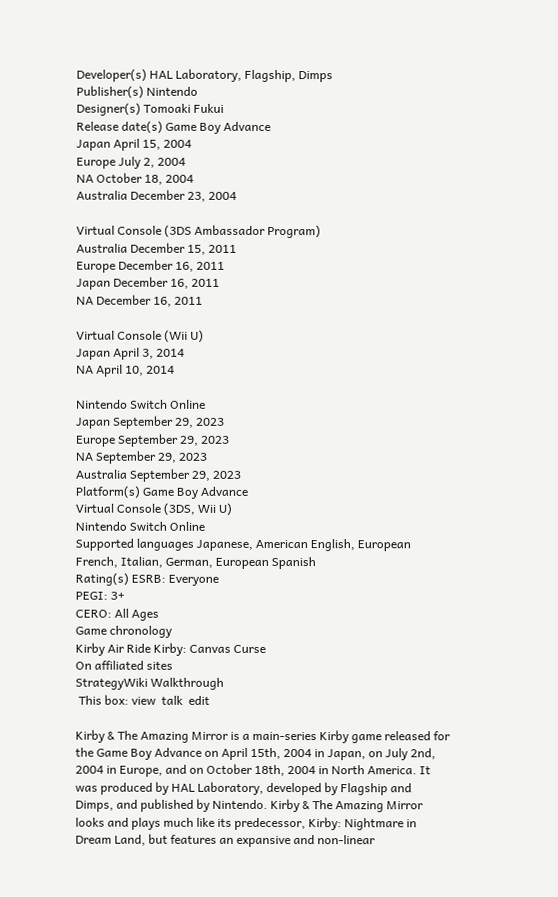Developer(s) HAL Laboratory, Flagship, Dimps
Publisher(s) Nintendo
Designer(s) Tomoaki Fukui
Release date(s) Game Boy Advance
Japan April 15, 2004
Europe July 2, 2004
NA October 18, 2004
Australia December 23, 2004

Virtual Console (3DS Ambassador Program)
Australia December 15, 2011
Europe December 16, 2011
Japan December 16, 2011
NA December 16, 2011

Virtual Console (Wii U)
Japan April 3, 2014
NA April 10, 2014

Nintendo Switch Online
Japan September 29, 2023
Europe September 29, 2023
NA September 29, 2023
Australia September 29, 2023
Platform(s) Game Boy Advance
Virtual Console (3DS, Wii U)
Nintendo Switch Online
Supported languages Japanese, American English, European French, Italian, German, European Spanish
Rating(s) ESRB: Everyone
PEGI: 3+
CERO: All Ages
Game chronology
Kirby Air Ride Kirby: Canvas Curse
On affiliated sites
StrategyWiki Walkthrough
 This box: view  talk  edit

Kirby & The Amazing Mirror is a main-series Kirby game released for the Game Boy Advance on April 15th, 2004 in Japan, on July 2nd, 2004 in Europe, and on October 18th, 2004 in North America. It was produced by HAL Laboratory, developed by Flagship and Dimps, and published by Nintendo. Kirby & The Amazing Mirror looks and plays much like its predecessor, Kirby: Nightmare in Dream Land, but features an expansive and non-linear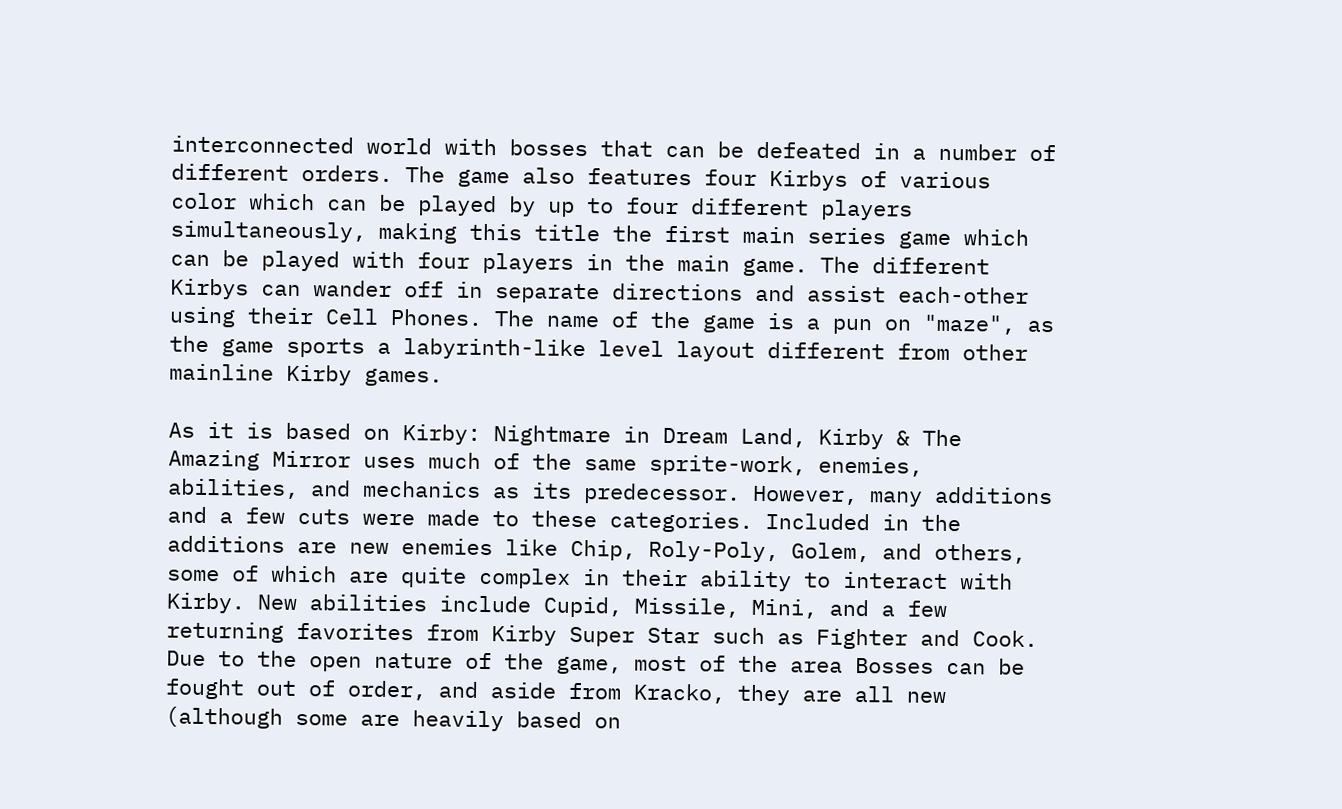interconnected world with bosses that can be defeated in a number of different orders. The game also features four Kirbys of various color which can be played by up to four different players simultaneously, making this title the first main series game which can be played with four players in the main game. The different Kirbys can wander off in separate directions and assist each-other using their Cell Phones. The name of the game is a pun on "maze", as the game sports a labyrinth-like level layout different from other mainline Kirby games.

As it is based on Kirby: Nightmare in Dream Land, Kirby & The Amazing Mirror uses much of the same sprite-work, enemies, abilities, and mechanics as its predecessor. However, many additions and a few cuts were made to these categories. Included in the additions are new enemies like Chip, Roly-Poly, Golem, and others, some of which are quite complex in their ability to interact with Kirby. New abilities include Cupid, Missile, Mini, and a few returning favorites from Kirby Super Star such as Fighter and Cook. Due to the open nature of the game, most of the area Bosses can be fought out of order, and aside from Kracko, they are all new (although some are heavily based on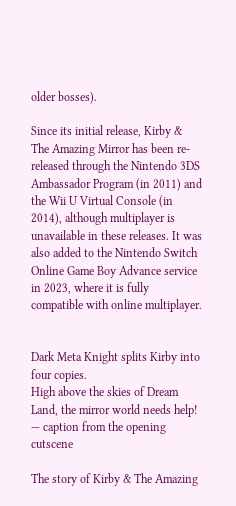older bosses).

Since its initial release, Kirby & The Amazing Mirror has been re-released through the Nintendo 3DS Ambassador Program (in 2011) and the Wii U Virtual Console (in 2014), although multiplayer is unavailable in these releases. It was also added to the Nintendo Switch Online Game Boy Advance service in 2023, where it is fully compatible with online multiplayer.


Dark Meta Knight splits Kirby into four copies.
High above the skies of Dream Land, the mirror world needs help!
— caption from the opening cutscene

The story of Kirby & The Amazing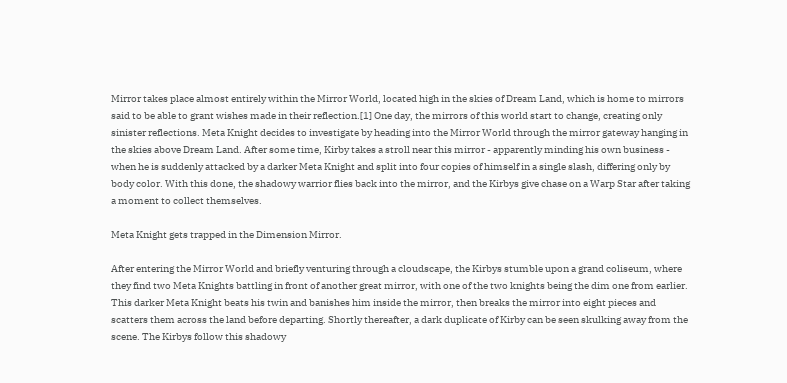Mirror takes place almost entirely within the Mirror World, located high in the skies of Dream Land, which is home to mirrors said to be able to grant wishes made in their reflection.[1] One day, the mirrors of this world start to change, creating only sinister reflections. Meta Knight decides to investigate by heading into the Mirror World through the mirror gateway hanging in the skies above Dream Land. After some time, Kirby takes a stroll near this mirror - apparently minding his own business - when he is suddenly attacked by a darker Meta Knight and split into four copies of himself in a single slash, differing only by body color. With this done, the shadowy warrior flies back into the mirror, and the Kirbys give chase on a Warp Star after taking a moment to collect themselves.

Meta Knight gets trapped in the Dimension Mirror.

After entering the Mirror World and briefly venturing through a cloudscape, the Kirbys stumble upon a grand coliseum, where they find two Meta Knights battling in front of another great mirror, with one of the two knights being the dim one from earlier. This darker Meta Knight beats his twin and banishes him inside the mirror, then breaks the mirror into eight pieces and scatters them across the land before departing. Shortly thereafter, a dark duplicate of Kirby can be seen skulking away from the scene. The Kirbys follow this shadowy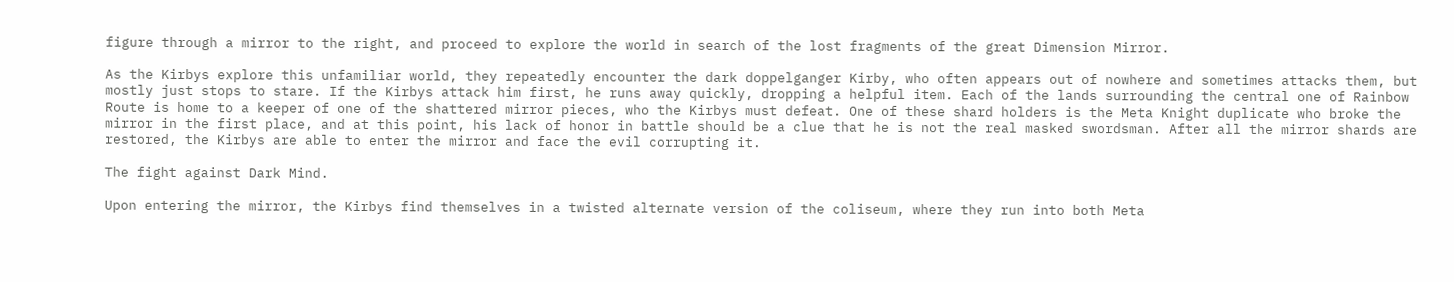figure through a mirror to the right, and proceed to explore the world in search of the lost fragments of the great Dimension Mirror.

As the Kirbys explore this unfamiliar world, they repeatedly encounter the dark doppelganger Kirby, who often appears out of nowhere and sometimes attacks them, but mostly just stops to stare. If the Kirbys attack him first, he runs away quickly, dropping a helpful item. Each of the lands surrounding the central one of Rainbow Route is home to a keeper of one of the shattered mirror pieces, who the Kirbys must defeat. One of these shard holders is the Meta Knight duplicate who broke the mirror in the first place, and at this point, his lack of honor in battle should be a clue that he is not the real masked swordsman. After all the mirror shards are restored, the Kirbys are able to enter the mirror and face the evil corrupting it.

The fight against Dark Mind.

Upon entering the mirror, the Kirbys find themselves in a twisted alternate version of the coliseum, where they run into both Meta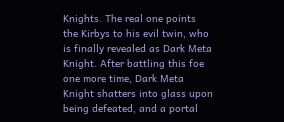Knights. The real one points the Kirbys to his evil twin, who is finally revealed as Dark Meta Knight. After battling this foe one more time, Dark Meta Knight shatters into glass upon being defeated, and a portal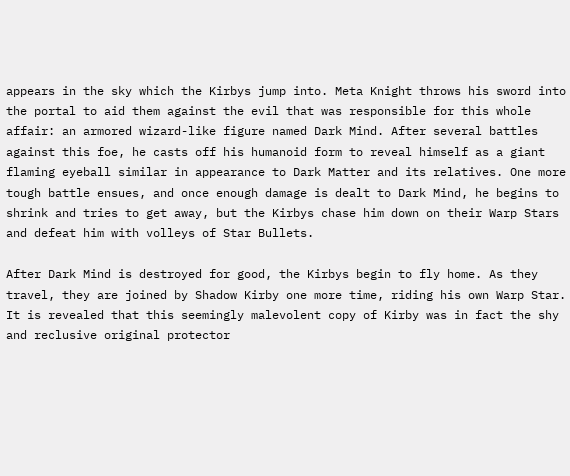appears in the sky which the Kirbys jump into. Meta Knight throws his sword into the portal to aid them against the evil that was responsible for this whole affair: an armored wizard-like figure named Dark Mind. After several battles against this foe, he casts off his humanoid form to reveal himself as a giant flaming eyeball similar in appearance to Dark Matter and its relatives. One more tough battle ensues, and once enough damage is dealt to Dark Mind, he begins to shrink and tries to get away, but the Kirbys chase him down on their Warp Stars and defeat him with volleys of Star Bullets.

After Dark Mind is destroyed for good, the Kirbys begin to fly home. As they travel, they are joined by Shadow Kirby one more time, riding his own Warp Star. It is revealed that this seemingly malevolent copy of Kirby was in fact the shy and reclusive original protector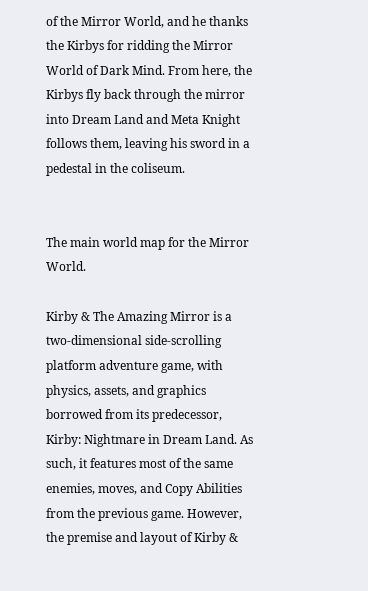of the Mirror World, and he thanks the Kirbys for ridding the Mirror World of Dark Mind. From here, the Kirbys fly back through the mirror into Dream Land and Meta Knight follows them, leaving his sword in a pedestal in the coliseum.


The main world map for the Mirror World.

Kirby & The Amazing Mirror is a two-dimensional side-scrolling platform adventure game, with physics, assets, and graphics borrowed from its predecessor, Kirby: Nightmare in Dream Land. As such, it features most of the same enemies, moves, and Copy Abilities from the previous game. However, the premise and layout of Kirby &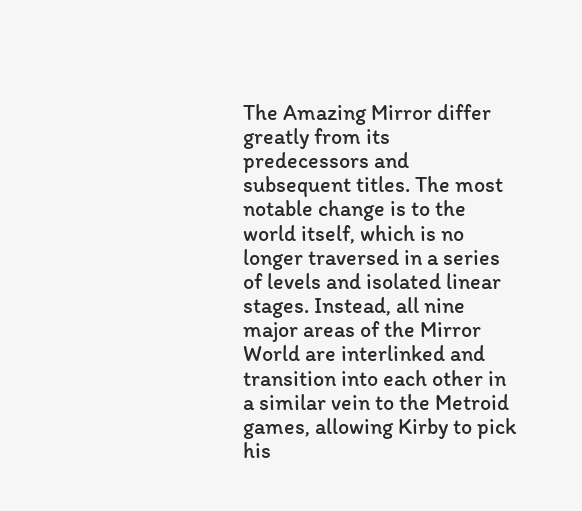The Amazing Mirror differ greatly from its predecessors and subsequent titles. The most notable change is to the world itself, which is no longer traversed in a series of levels and isolated linear stages. Instead, all nine major areas of the Mirror World are interlinked and transition into each other in a similar vein to the Metroid games, allowing Kirby to pick his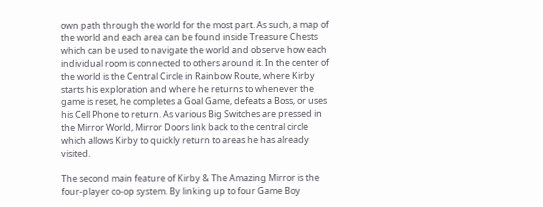own path through the world for the most part. As such, a map of the world and each area can be found inside Treasure Chests which can be used to navigate the world and observe how each individual room is connected to others around it. In the center of the world is the Central Circle in Rainbow Route, where Kirby starts his exploration and where he returns to whenever the game is reset, he completes a Goal Game, defeats a Boss, or uses his Cell Phone to return. As various Big Switches are pressed in the Mirror World, Mirror Doors link back to the central circle which allows Kirby to quickly return to areas he has already visited.

The second main feature of Kirby & The Amazing Mirror is the four-player co-op system. By linking up to four Game Boy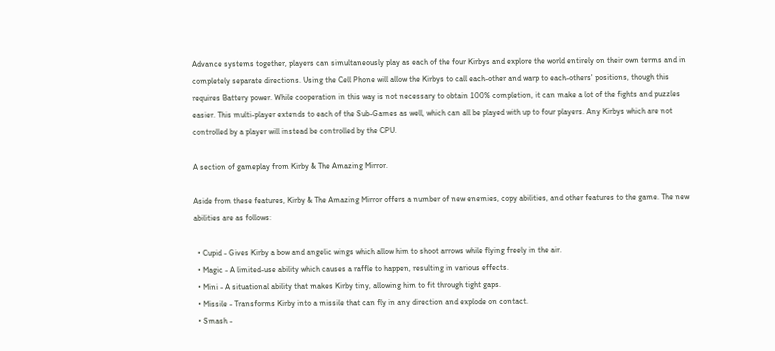Advance systems together, players can simultaneously play as each of the four Kirbys and explore the world entirely on their own terms and in completely separate directions. Using the Cell Phone will allow the Kirbys to call each-other and warp to each-others' positions, though this requires Battery power. While cooperation in this way is not necessary to obtain 100% completion, it can make a lot of the fights and puzzles easier. This multi-player extends to each of the Sub-Games as well, which can all be played with up to four players. Any Kirbys which are not controlled by a player will instead be controlled by the CPU.

A section of gameplay from Kirby & The Amazing Mirror.

Aside from these features, Kirby & The Amazing Mirror offers a number of new enemies, copy abilities, and other features to the game. The new abilities are as follows:

  • Cupid - Gives Kirby a bow and angelic wings which allow him to shoot arrows while flying freely in the air.
  • Magic - A limited-use ability which causes a raffle to happen, resulting in various effects.
  • Mini - A situational ability that makes Kirby tiny, allowing him to fit through tight gaps.
  • Missile - Transforms Kirby into a missile that can fly in any direction and explode on contact.
  • Smash -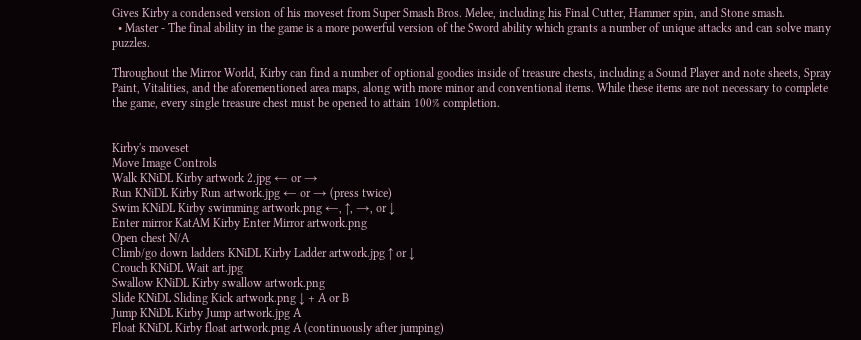Gives Kirby a condensed version of his moveset from Super Smash Bros. Melee, including his Final Cutter, Hammer spin, and Stone smash.
  • Master - The final ability in the game is a more powerful version of the Sword ability which grants a number of unique attacks and can solve many puzzles.

Throughout the Mirror World, Kirby can find a number of optional goodies inside of treasure chests, including a Sound Player and note sheets, Spray Paint, Vitalities, and the aforementioned area maps, along with more minor and conventional items. While these items are not necessary to complete the game, every single treasure chest must be opened to attain 100% completion.


Kirby's moveset
Move Image Controls
Walk KNiDL Kirby artwork 2.jpg ← or →
Run KNiDL Kirby Run artwork.jpg ← or → (press twice)
Swim KNiDL Kirby swimming artwork.png ←, ↑, →, or ↓
Enter mirror KatAM Kirby Enter Mirror artwork.png
Open chest N/A
Climb/go down ladders KNiDL Kirby Ladder artwork.jpg ↑ or ↓
Crouch KNiDL Wait art.jpg
Swallow KNiDL Kirby swallow artwork.png
Slide KNiDL Sliding Kick artwork.png ↓ + A or B
Jump KNiDL Kirby Jump artwork.jpg A
Float KNiDL Kirby float artwork.png A (continuously after jumping)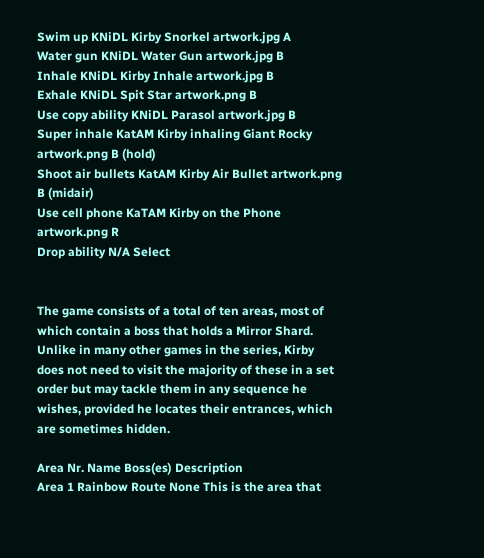Swim up KNiDL Kirby Snorkel artwork.jpg A
Water gun KNiDL Water Gun artwork.jpg B
Inhale KNiDL Kirby Inhale artwork.jpg B
Exhale KNiDL Spit Star artwork.png B
Use copy ability KNiDL Parasol artwork.jpg B
Super inhale KatAM Kirby inhaling Giant Rocky artwork.png B (hold)
Shoot air bullets KatAM Kirby Air Bullet artwork.png B (midair)
Use cell phone KaTAM Kirby on the Phone artwork.png R
Drop ability N/A Select


The game consists of a total of ten areas, most of which contain a boss that holds a Mirror Shard. Unlike in many other games in the series, Kirby does not need to visit the majority of these in a set order but may tackle them in any sequence he wishes, provided he locates their entrances, which are sometimes hidden.

Area Nr. Name Boss(es) Description
Area 1 Rainbow Route None This is the area that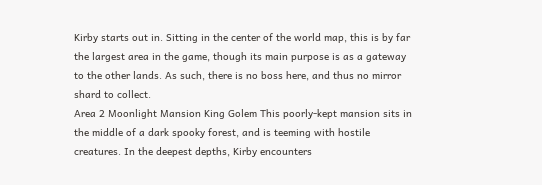Kirby starts out in. Sitting in the center of the world map, this is by far the largest area in the game, though its main purpose is as a gateway to the other lands. As such, there is no boss here, and thus no mirror shard to collect.
Area 2 Moonlight Mansion King Golem This poorly-kept mansion sits in the middle of a dark spooky forest, and is teeming with hostile creatures. In the deepest depths, Kirby encounters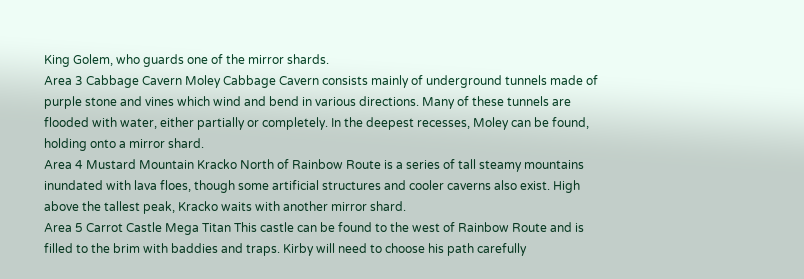King Golem, who guards one of the mirror shards.
Area 3 Cabbage Cavern Moley Cabbage Cavern consists mainly of underground tunnels made of purple stone and vines which wind and bend in various directions. Many of these tunnels are flooded with water, either partially or completely. In the deepest recesses, Moley can be found, holding onto a mirror shard.
Area 4 Mustard Mountain Kracko North of Rainbow Route is a series of tall steamy mountains inundated with lava floes, though some artificial structures and cooler caverns also exist. High above the tallest peak, Kracko waits with another mirror shard.
Area 5 Carrot Castle Mega Titan This castle can be found to the west of Rainbow Route and is filled to the brim with baddies and traps. Kirby will need to choose his path carefully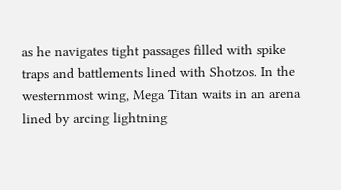as he navigates tight passages filled with spike traps and battlements lined with Shotzos. In the westernmost wing, Mega Titan waits in an arena lined by arcing lightning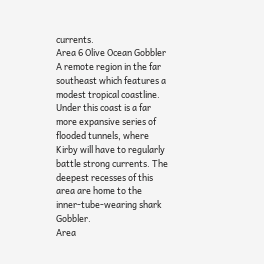currents.
Area 6 Olive Ocean Gobbler A remote region in the far southeast which features a modest tropical coastline. Under this coast is a far more expansive series of flooded tunnels, where Kirby will have to regularly battle strong currents. The deepest recesses of this area are home to the inner-tube-wearing shark Gobbler.
Area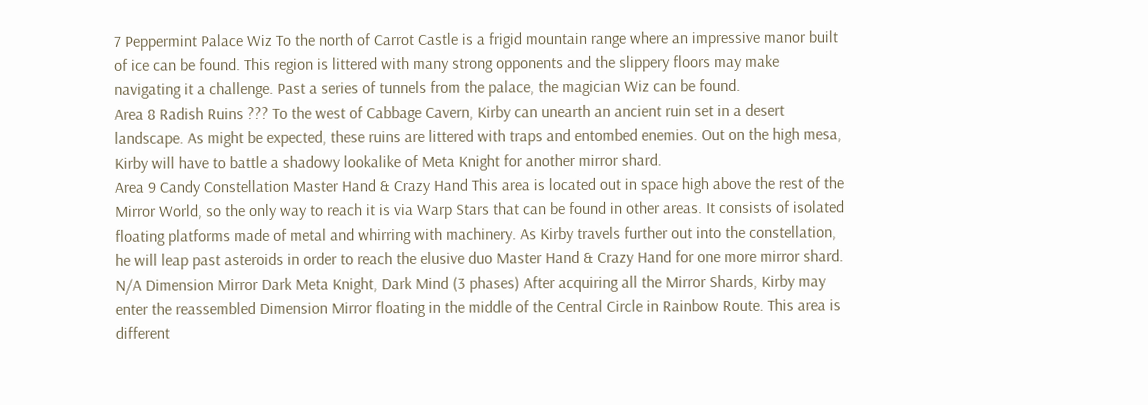7 Peppermint Palace Wiz To the north of Carrot Castle is a frigid mountain range where an impressive manor built of ice can be found. This region is littered with many strong opponents and the slippery floors may make navigating it a challenge. Past a series of tunnels from the palace, the magician Wiz can be found.
Area 8 Radish Ruins ??? To the west of Cabbage Cavern, Kirby can unearth an ancient ruin set in a desert landscape. As might be expected, these ruins are littered with traps and entombed enemies. Out on the high mesa, Kirby will have to battle a shadowy lookalike of Meta Knight for another mirror shard.
Area 9 Candy Constellation Master Hand & Crazy Hand This area is located out in space high above the rest of the Mirror World, so the only way to reach it is via Warp Stars that can be found in other areas. It consists of isolated floating platforms made of metal and whirring with machinery. As Kirby travels further out into the constellation, he will leap past asteroids in order to reach the elusive duo Master Hand & Crazy Hand for one more mirror shard.
N/A Dimension Mirror Dark Meta Knight, Dark Mind (3 phases) After acquiring all the Mirror Shards, Kirby may enter the reassembled Dimension Mirror floating in the middle of the Central Circle in Rainbow Route. This area is different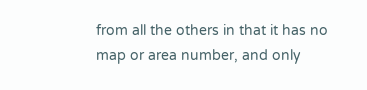from all the others in that it has no map or area number, and only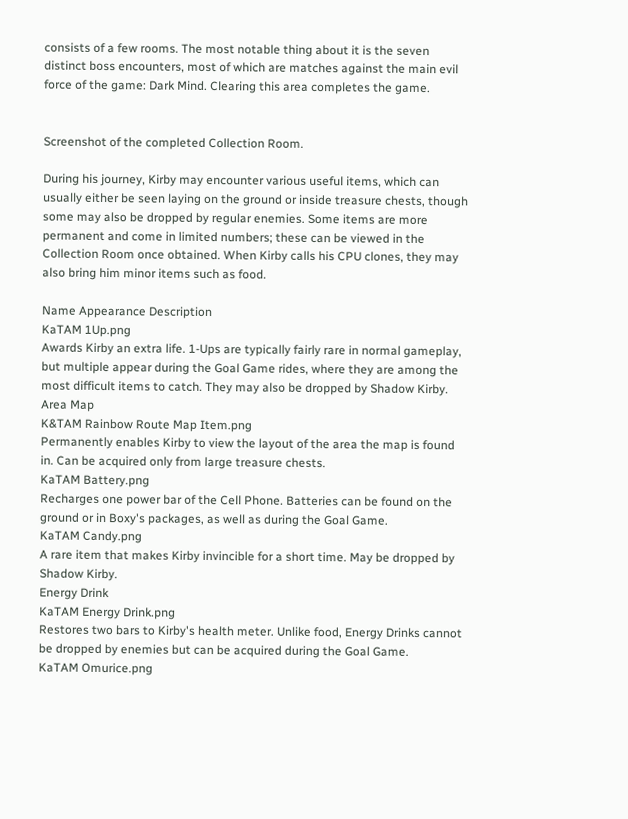consists of a few rooms. The most notable thing about it is the seven distinct boss encounters, most of which are matches against the main evil force of the game: Dark Mind. Clearing this area completes the game.


Screenshot of the completed Collection Room.

During his journey, Kirby may encounter various useful items, which can usually either be seen laying on the ground or inside treasure chests, though some may also be dropped by regular enemies. Some items are more permanent and come in limited numbers; these can be viewed in the Collection Room once obtained. When Kirby calls his CPU clones, they may also bring him minor items such as food.

Name Appearance Description
KaTAM 1Up.png
Awards Kirby an extra life. 1-Ups are typically fairly rare in normal gameplay, but multiple appear during the Goal Game rides, where they are among the most difficult items to catch. They may also be dropped by Shadow Kirby.
Area Map
K&TAM Rainbow Route Map Item.png
Permanently enables Kirby to view the layout of the area the map is found in. Can be acquired only from large treasure chests.
KaTAM Battery.png
Recharges one power bar of the Cell Phone. Batteries can be found on the ground or in Boxy's packages, as well as during the Goal Game.
KaTAM Candy.png
A rare item that makes Kirby invincible for a short time. May be dropped by Shadow Kirby.
Energy Drink
KaTAM Energy Drink.png
Restores two bars to Kirby's health meter. Unlike food, Energy Drinks cannot be dropped by enemies but can be acquired during the Goal Game.
KaTAM Omurice.png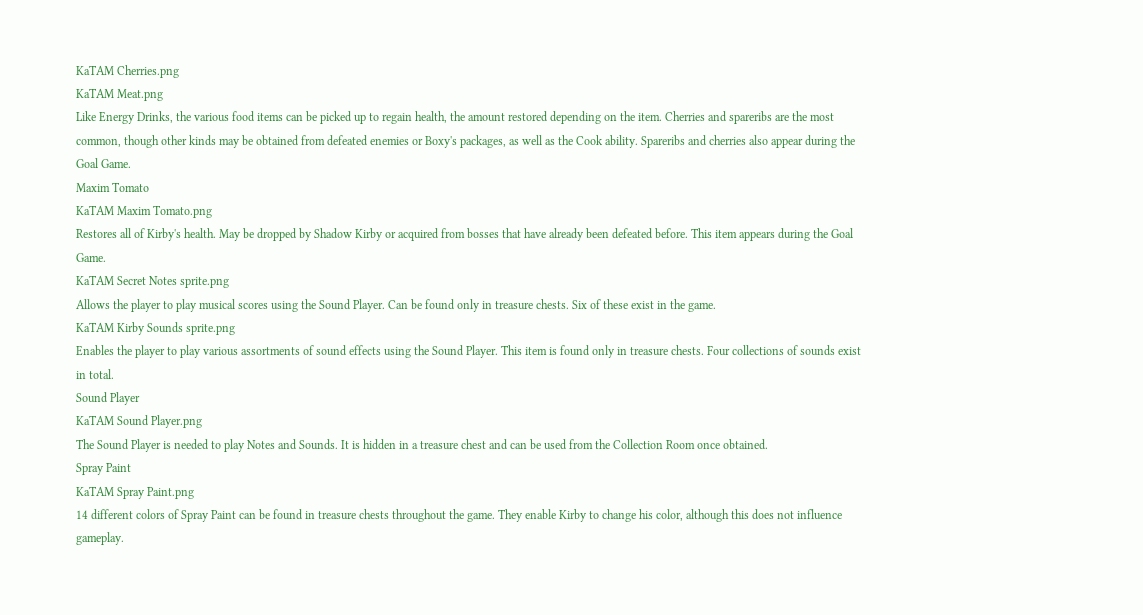KaTAM Cherries.png
KaTAM Meat.png
Like Energy Drinks, the various food items can be picked up to regain health, the amount restored depending on the item. Cherries and spareribs are the most common, though other kinds may be obtained from defeated enemies or Boxy's packages, as well as the Cook ability. Spareribs and cherries also appear during the Goal Game.
Maxim Tomato
KaTAM Maxim Tomato.png
Restores all of Kirby's health. May be dropped by Shadow Kirby or acquired from bosses that have already been defeated before. This item appears during the Goal Game.
KaTAM Secret Notes sprite.png
Allows the player to play musical scores using the Sound Player. Can be found only in treasure chests. Six of these exist in the game.
KaTAM Kirby Sounds sprite.png
Enables the player to play various assortments of sound effects using the Sound Player. This item is found only in treasure chests. Four collections of sounds exist in total.
Sound Player
KaTAM Sound Player.png
The Sound Player is needed to play Notes and Sounds. It is hidden in a treasure chest and can be used from the Collection Room once obtained.
Spray Paint
KaTAM Spray Paint.png
14 different colors of Spray Paint can be found in treasure chests throughout the game. They enable Kirby to change his color, although this does not influence gameplay.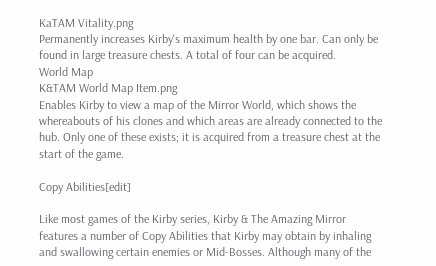KaTAM Vitality.png
Permanently increases Kirby's maximum health by one bar. Can only be found in large treasure chests. A total of four can be acquired.
World Map
K&TAM World Map Item.png
Enables Kirby to view a map of the Mirror World, which shows the whereabouts of his clones and which areas are already connected to the hub. Only one of these exists; it is acquired from a treasure chest at the start of the game.

Copy Abilities[edit]

Like most games of the Kirby series, Kirby & The Amazing Mirror features a number of Copy Abilities that Kirby may obtain by inhaling and swallowing certain enemies or Mid-Bosses. Although many of the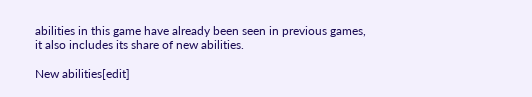abilities in this game have already been seen in previous games, it also includes its share of new abilities.

New abilities[edit]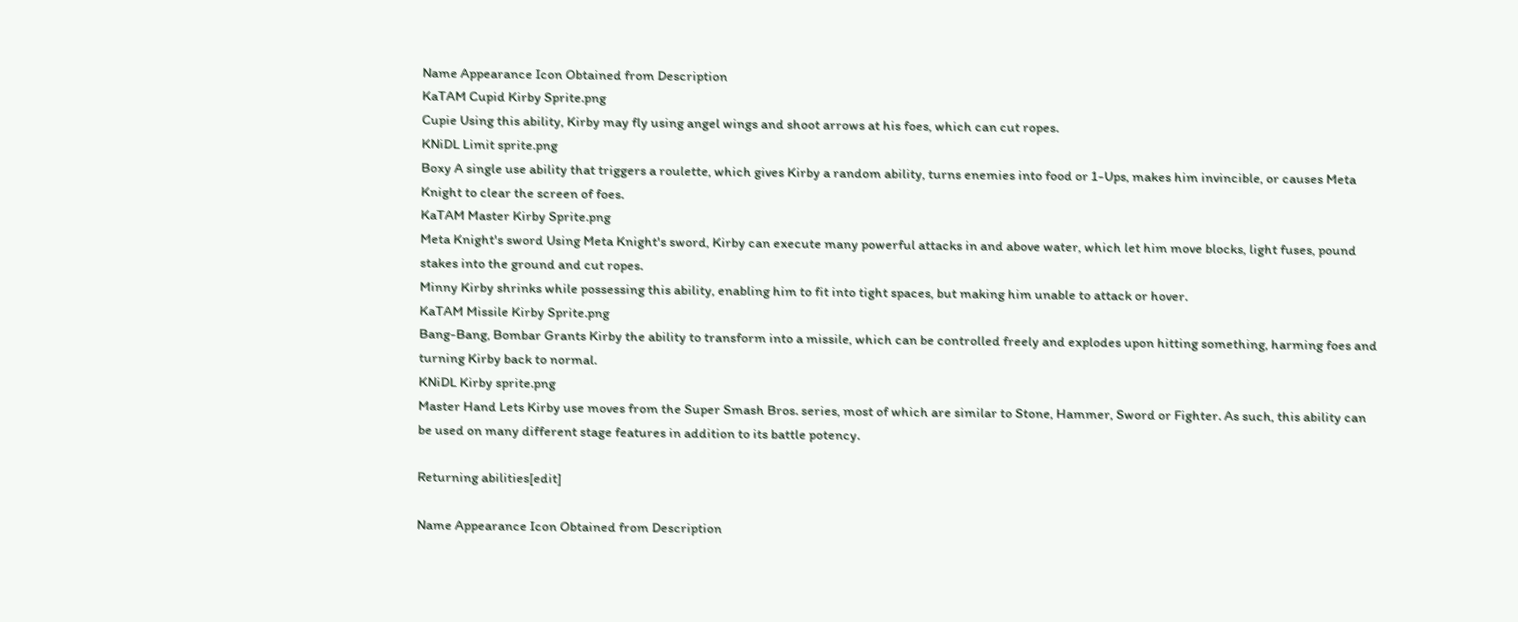Name Appearance Icon Obtained from Description
KaTAM Cupid Kirby Sprite.png
Cupie Using this ability, Kirby may fly using angel wings and shoot arrows at his foes, which can cut ropes.
KNiDL Limit sprite.png
Boxy A single use ability that triggers a roulette, which gives Kirby a random ability, turns enemies into food or 1-Ups, makes him invincible, or causes Meta Knight to clear the screen of foes.
KaTAM Master Kirby Sprite.png
Meta Knight's sword Using Meta Knight's sword, Kirby can execute many powerful attacks in and above water, which let him move blocks, light fuses, pound stakes into the ground and cut ropes.
Minny Kirby shrinks while possessing this ability, enabling him to fit into tight spaces, but making him unable to attack or hover.
KaTAM Missile Kirby Sprite.png
Bang-Bang, Bombar Grants Kirby the ability to transform into a missile, which can be controlled freely and explodes upon hitting something, harming foes and turning Kirby back to normal.
KNiDL Kirby sprite.png
Master Hand Lets Kirby use moves from the Super Smash Bros. series, most of which are similar to Stone, Hammer, Sword or Fighter. As such, this ability can be used on many different stage features in addition to its battle potency.

Returning abilities[edit]

Name Appearance Icon Obtained from Description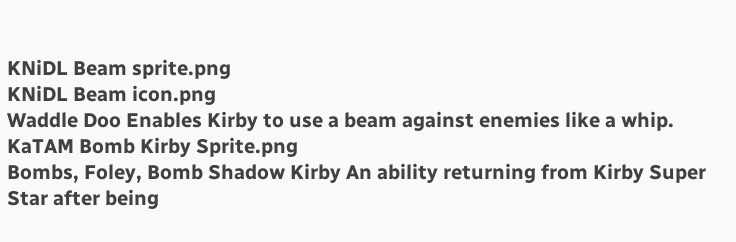KNiDL Beam sprite.png
KNiDL Beam icon.png
Waddle Doo Enables Kirby to use a beam against enemies like a whip.
KaTAM Bomb Kirby Sprite.png
Bombs, Foley, Bomb Shadow Kirby An ability returning from Kirby Super Star after being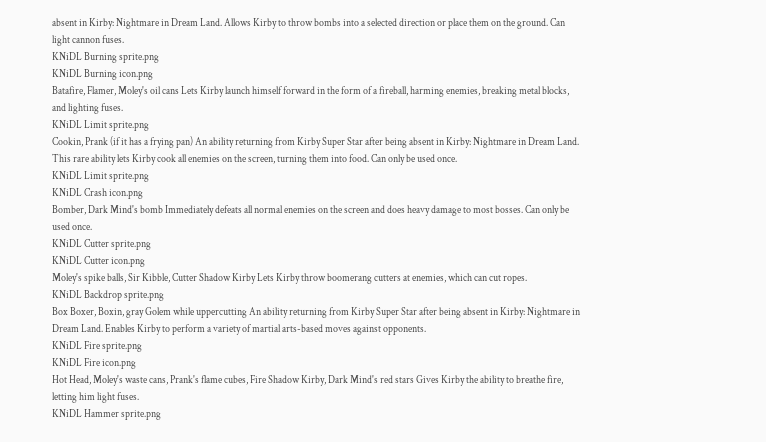absent in Kirby: Nightmare in Dream Land. Allows Kirby to throw bombs into a selected direction or place them on the ground. Can light cannon fuses.
KNiDL Burning sprite.png
KNiDL Burning icon.png
Batafire, Flamer, Moley's oil cans Lets Kirby launch himself forward in the form of a fireball, harming enemies, breaking metal blocks, and lighting fuses.
KNiDL Limit sprite.png
Cookin, Prank (if it has a frying pan) An ability returning from Kirby Super Star after being absent in Kirby: Nightmare in Dream Land. This rare ability lets Kirby cook all enemies on the screen, turning them into food. Can only be used once.
KNiDL Limit sprite.png
KNiDL Crash icon.png
Bomber, Dark Mind's bomb Immediately defeats all normal enemies on the screen and does heavy damage to most bosses. Can only be used once.
KNiDL Cutter sprite.png
KNiDL Cutter icon.png
Moley's spike balls, Sir Kibble, Cutter Shadow Kirby Lets Kirby throw boomerang cutters at enemies, which can cut ropes.
KNiDL Backdrop sprite.png
Box Boxer, Boxin, gray Golem while uppercutting An ability returning from Kirby Super Star after being absent in Kirby: Nightmare in Dream Land. Enables Kirby to perform a variety of martial arts-based moves against opponents.
KNiDL Fire sprite.png
KNiDL Fire icon.png
Hot Head, Moley's waste cans, Prank's flame cubes, Fire Shadow Kirby, Dark Mind's red stars Gives Kirby the ability to breathe fire, letting him light fuses.
KNiDL Hammer sprite.png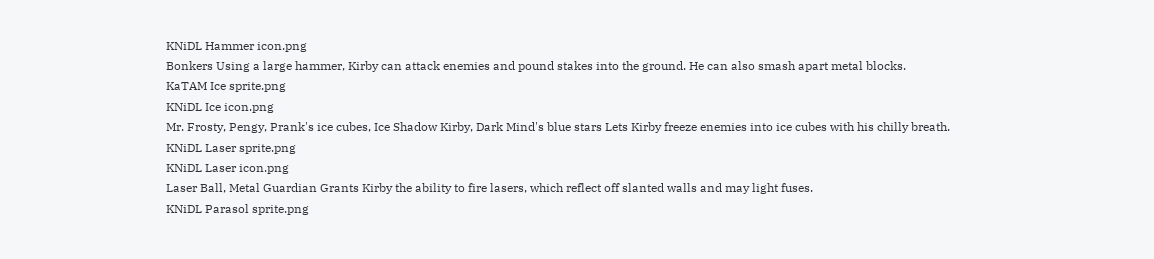KNiDL Hammer icon.png
Bonkers Using a large hammer, Kirby can attack enemies and pound stakes into the ground. He can also smash apart metal blocks.
KaTAM Ice sprite.png
KNiDL Ice icon.png
Mr. Frosty, Pengy, Prank's ice cubes, Ice Shadow Kirby, Dark Mind's blue stars Lets Kirby freeze enemies into ice cubes with his chilly breath.
KNiDL Laser sprite.png
KNiDL Laser icon.png
Laser Ball, Metal Guardian Grants Kirby the ability to fire lasers, which reflect off slanted walls and may light fuses.
KNiDL Parasol sprite.png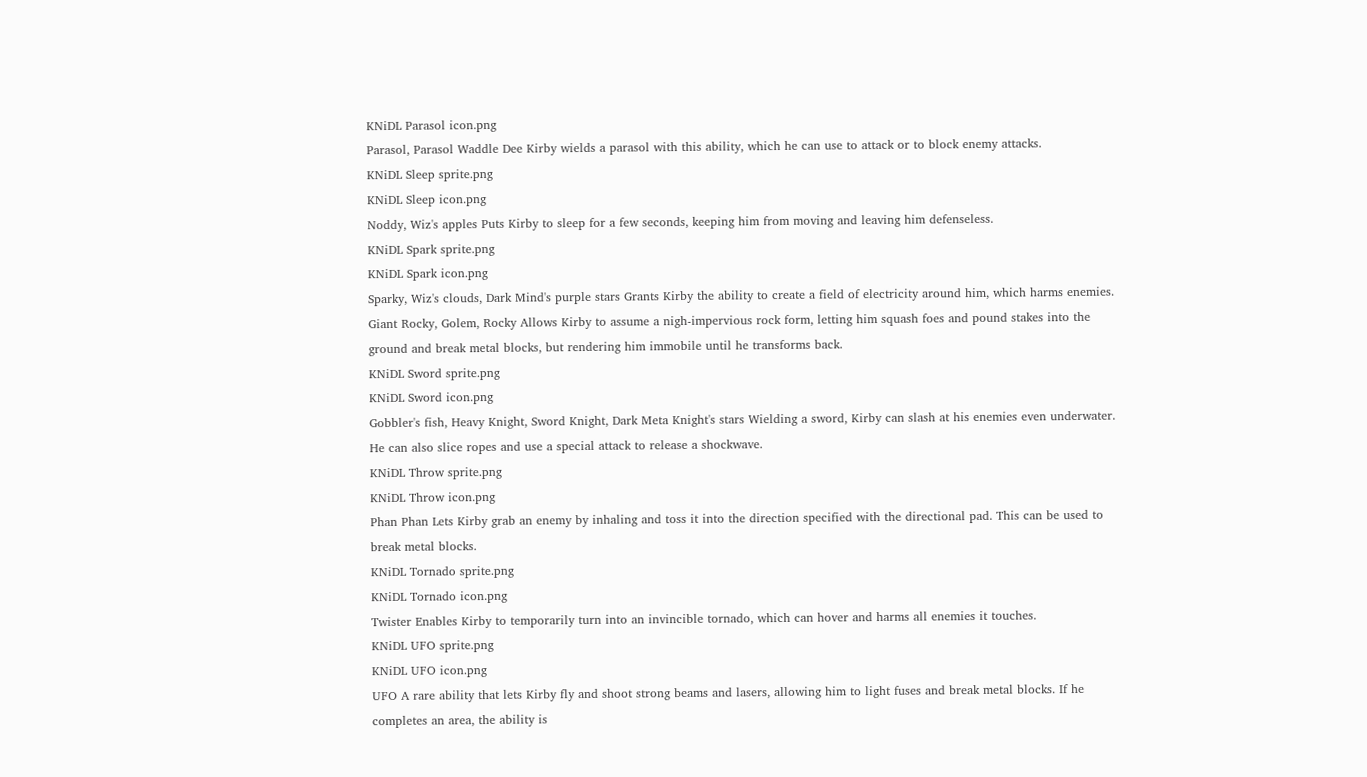KNiDL Parasol icon.png
Parasol, Parasol Waddle Dee Kirby wields a parasol with this ability, which he can use to attack or to block enemy attacks.
KNiDL Sleep sprite.png
KNiDL Sleep icon.png
Noddy, Wiz's apples Puts Kirby to sleep for a few seconds, keeping him from moving and leaving him defenseless.
KNiDL Spark sprite.png
KNiDL Spark icon.png
Sparky, Wiz's clouds, Dark Mind's purple stars Grants Kirby the ability to create a field of electricity around him, which harms enemies.
Giant Rocky, Golem, Rocky Allows Kirby to assume a nigh-impervious rock form, letting him squash foes and pound stakes into the ground and break metal blocks, but rendering him immobile until he transforms back.
KNiDL Sword sprite.png
KNiDL Sword icon.png
Gobbler's fish, Heavy Knight, Sword Knight, Dark Meta Knight's stars Wielding a sword, Kirby can slash at his enemies even underwater. He can also slice ropes and use a special attack to release a shockwave.
KNiDL Throw sprite.png
KNiDL Throw icon.png
Phan Phan Lets Kirby grab an enemy by inhaling and toss it into the direction specified with the directional pad. This can be used to break metal blocks.
KNiDL Tornado sprite.png
KNiDL Tornado icon.png
Twister Enables Kirby to temporarily turn into an invincible tornado, which can hover and harms all enemies it touches.
KNiDL UFO sprite.png
KNiDL UFO icon.png
UFO A rare ability that lets Kirby fly and shoot strong beams and lasers, allowing him to light fuses and break metal blocks. If he completes an area, the ability is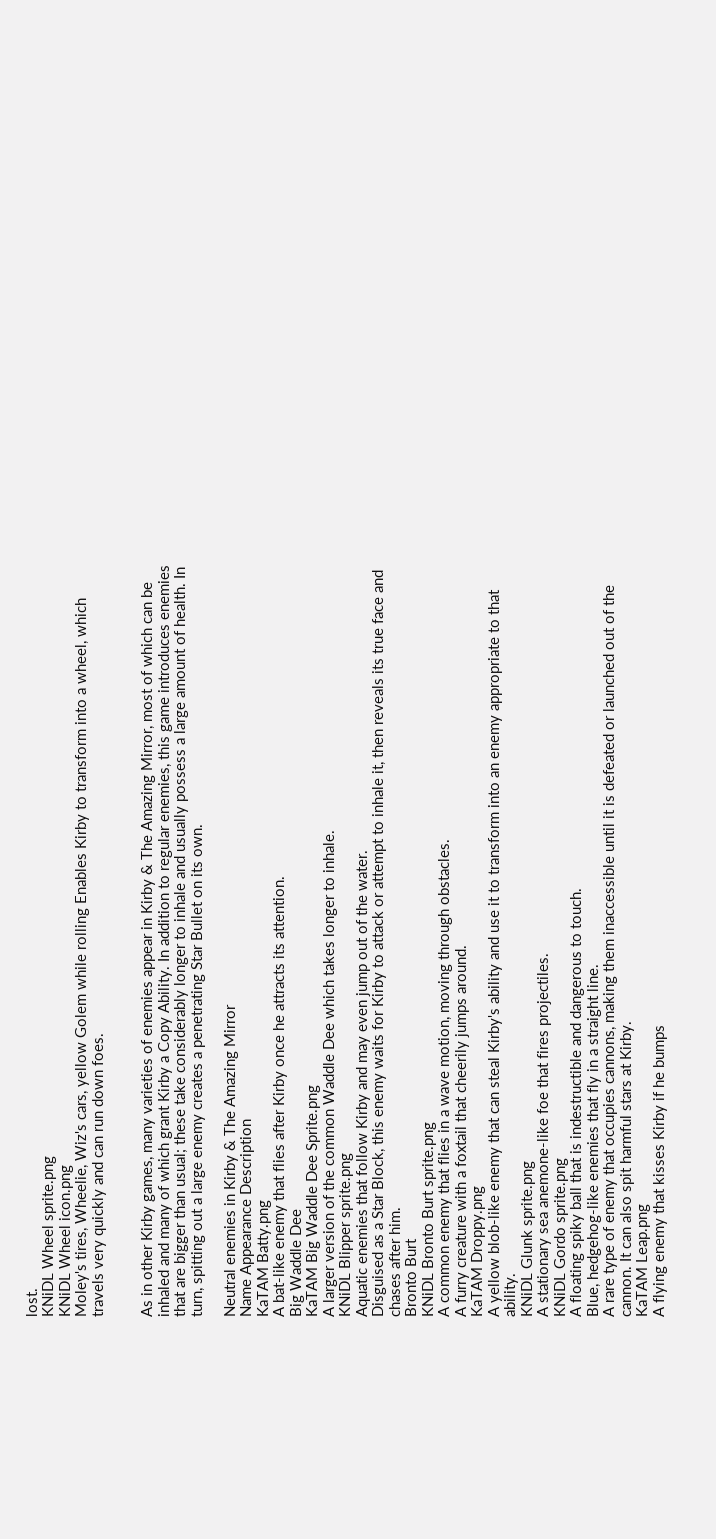lost.
KNiDL Wheel sprite.png
KNiDL Wheel icon.png
Moley's tires, Wheelie, Wiz's cars, yellow Golem while rolling Enables Kirby to transform into a wheel, which travels very quickly and can run down foes.


As in other Kirby games, many varieties of enemies appear in Kirby & The Amazing Mirror, most of which can be inhaled and many of which grant Kirby a Copy Ability. In addition to regular enemies, this game introduces enemies that are bigger than usual; these take considerably longer to inhale and usually possess a large amount of health. In turn, spitting out a large enemy creates a penetrating Star Bullet on its own.

Neutral enemies in Kirby & The Amazing Mirror
Name Appearance Description
KaTAM Batty.png
A bat-like enemy that flies after Kirby once he attracts its attention.
Big Waddle Dee
KaTAM Big Waddle Dee Sprite.png
A larger version of the common Waddle Dee which takes longer to inhale.
KNiDL Blipper sprite.png
Aquatic enemies that follow Kirby and may even jump out of the water.
Disguised as a Star Block, this enemy waits for Kirby to attack or attempt to inhale it, then reveals its true face and chases after him.
Bronto Burt
KNiDL Bronto Burt sprite.png
A common enemy that flies in a wave motion, moving through obstacles.
A furry creature with a foxtail that cheerily jumps around.
KaTAM Droppy.png
A yellow blob-like enemy that can steal Kirby's ability and use it to transform into an enemy appropriate to that ability.
KNiDL Glunk sprite.png
A stationary sea anemone-like foe that fires projectiles.
KNiDL Gordo sprite.png
A floating spiky ball that is indestructible and dangerous to touch.
Blue, hedgehog-like enemies that fly in a straight line.
A rare type of enemy that occupies cannons, making them inaccessible until it is defeated or launched out of the cannon. It can also spit harmful stars at Kirby.
KaTAM Leap.png
A flying enemy that kisses Kirby if he bumps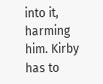into it, harming him. Kirby has to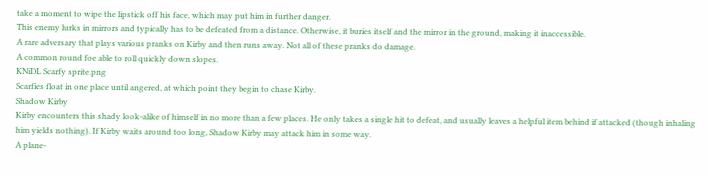take a moment to wipe the lipstick off his face, which may put him in further danger.
This enemy lurks in mirrors and typically has to be defeated from a distance. Otherwise, it buries itself and the mirror in the ground, making it inaccessible.
A rare adversary that plays various pranks on Kirby and then runs away. Not all of these pranks do damage.
A common round foe able to roll quickly down slopes.
KNiDL Scarfy sprite.png
Scarfies float in one place until angered, at which point they begin to chase Kirby.
Shadow Kirby
Kirby encounters this shady look-alike of himself in no more than a few places. He only takes a single hit to defeat, and usually leaves a helpful item behind if attacked (though inhaling him yields nothing). If Kirby waits around too long, Shadow Kirby may attack him in some way.
A plane-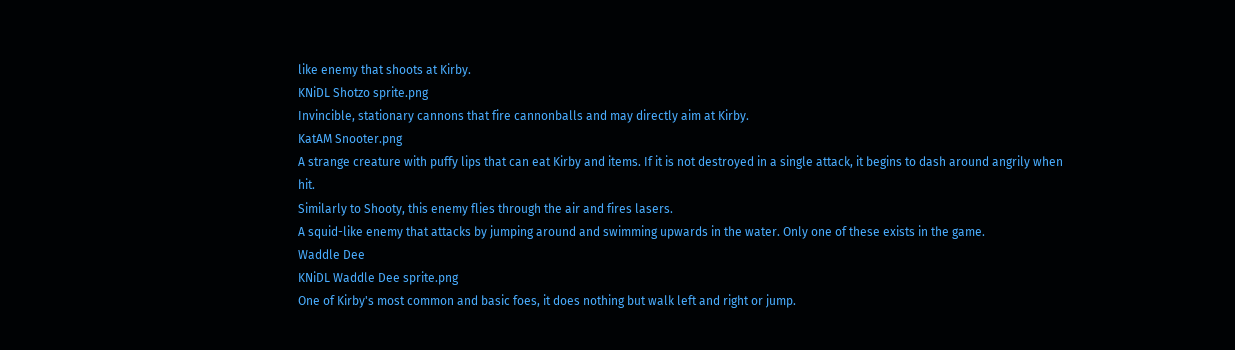like enemy that shoots at Kirby.
KNiDL Shotzo sprite.png
Invincible, stationary cannons that fire cannonballs and may directly aim at Kirby.
KatAM Snooter.png
A strange creature with puffy lips that can eat Kirby and items. If it is not destroyed in a single attack, it begins to dash around angrily when hit.
Similarly to Shooty, this enemy flies through the air and fires lasers.
A squid-like enemy that attacks by jumping around and swimming upwards in the water. Only one of these exists in the game.
Waddle Dee
KNiDL Waddle Dee sprite.png
One of Kirby's most common and basic foes, it does nothing but walk left and right or jump.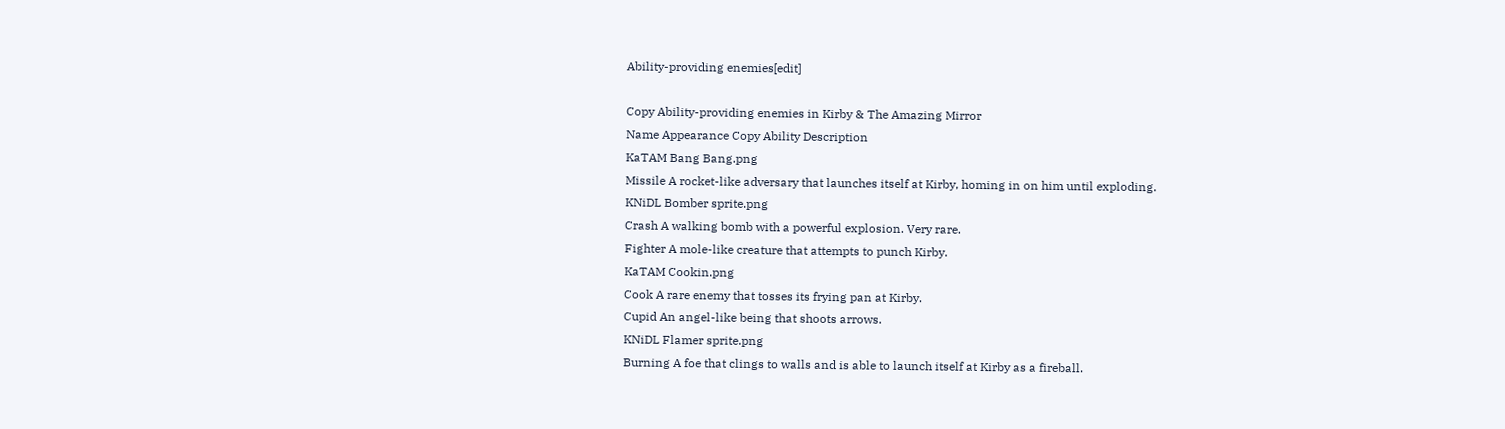Ability-providing enemies[edit]

Copy Ability-providing enemies in Kirby & The Amazing Mirror
Name Appearance Copy Ability Description
KaTAM Bang Bang.png
Missile A rocket-like adversary that launches itself at Kirby, homing in on him until exploding.
KNiDL Bomber sprite.png
Crash A walking bomb with a powerful explosion. Very rare.
Fighter A mole-like creature that attempts to punch Kirby.
KaTAM Cookin.png
Cook A rare enemy that tosses its frying pan at Kirby.
Cupid An angel-like being that shoots arrows.
KNiDL Flamer sprite.png
Burning A foe that clings to walls and is able to launch itself at Kirby as a fireball.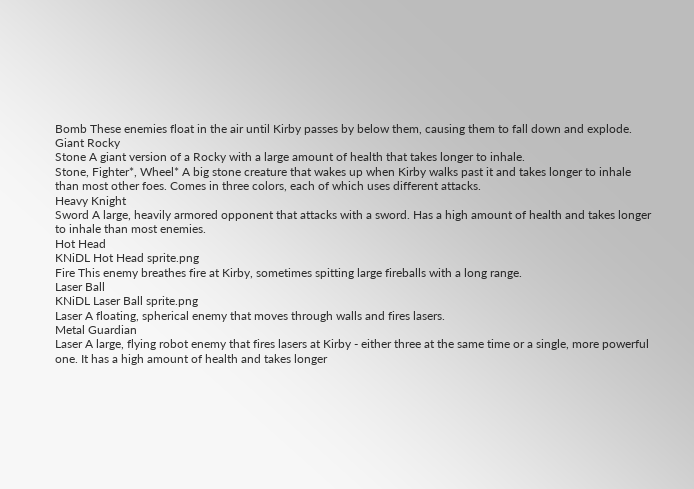Bomb These enemies float in the air until Kirby passes by below them, causing them to fall down and explode.
Giant Rocky
Stone A giant version of a Rocky with a large amount of health that takes longer to inhale.
Stone, Fighter*, Wheel* A big stone creature that wakes up when Kirby walks past it and takes longer to inhale than most other foes. Comes in three colors, each of which uses different attacks.
Heavy Knight
Sword A large, heavily armored opponent that attacks with a sword. Has a high amount of health and takes longer to inhale than most enemies.
Hot Head
KNiDL Hot Head sprite.png
Fire This enemy breathes fire at Kirby, sometimes spitting large fireballs with a long range.
Laser Ball
KNiDL Laser Ball sprite.png
Laser A floating, spherical enemy that moves through walls and fires lasers.
Metal Guardian
Laser A large, flying robot enemy that fires lasers at Kirby - either three at the same time or a single, more powerful one. It has a high amount of health and takes longer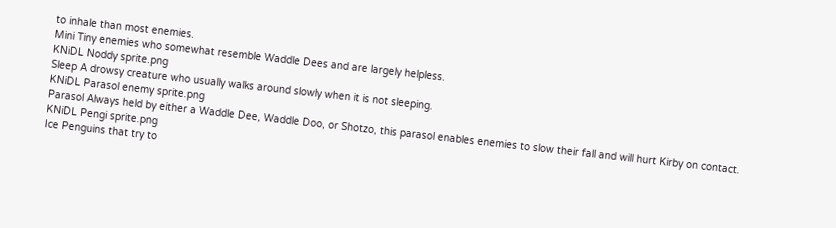to inhale than most enemies.
Mini Tiny enemies who somewhat resemble Waddle Dees and are largely helpless.
KNiDL Noddy sprite.png
Sleep A drowsy creature who usually walks around slowly when it is not sleeping.
KNiDL Parasol enemy sprite.png
Parasol Always held by either a Waddle Dee, Waddle Doo, or Shotzo, this parasol enables enemies to slow their fall and will hurt Kirby on contact.
KNiDL Pengi sprite.png
Ice Penguins that try to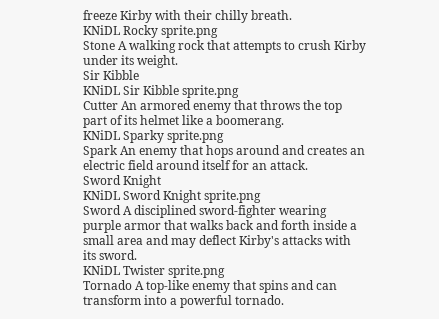freeze Kirby with their chilly breath.
KNiDL Rocky sprite.png
Stone A walking rock that attempts to crush Kirby under its weight.
Sir Kibble
KNiDL Sir Kibble sprite.png
Cutter An armored enemy that throws the top part of its helmet like a boomerang.
KNiDL Sparky sprite.png
Spark An enemy that hops around and creates an electric field around itself for an attack.
Sword Knight
KNiDL Sword Knight sprite.png
Sword A disciplined sword-fighter wearing purple armor that walks back and forth inside a small area and may deflect Kirby's attacks with its sword.
KNiDL Twister sprite.png
Tornado A top-like enemy that spins and can transform into a powerful tornado.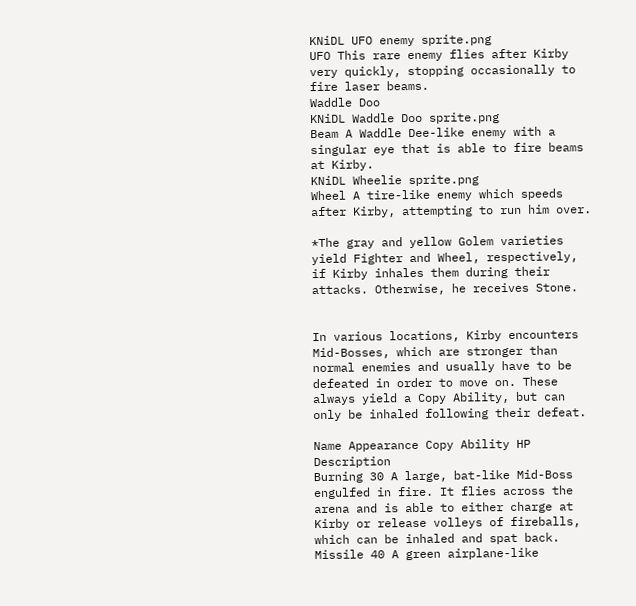KNiDL UFO enemy sprite.png
UFO This rare enemy flies after Kirby very quickly, stopping occasionally to fire laser beams.
Waddle Doo
KNiDL Waddle Doo sprite.png
Beam A Waddle Dee-like enemy with a singular eye that is able to fire beams at Kirby.
KNiDL Wheelie sprite.png
Wheel A tire-like enemy which speeds after Kirby, attempting to run him over.

*The gray and yellow Golem varieties yield Fighter and Wheel, respectively, if Kirby inhales them during their attacks. Otherwise, he receives Stone.


In various locations, Kirby encounters Mid-Bosses, which are stronger than normal enemies and usually have to be defeated in order to move on. These always yield a Copy Ability, but can only be inhaled following their defeat.

Name Appearance Copy Ability HP Description
Burning 30 A large, bat-like Mid-Boss engulfed in fire. It flies across the arena and is able to either charge at Kirby or release volleys of fireballs, which can be inhaled and spat back.
Missile 40 A green airplane-like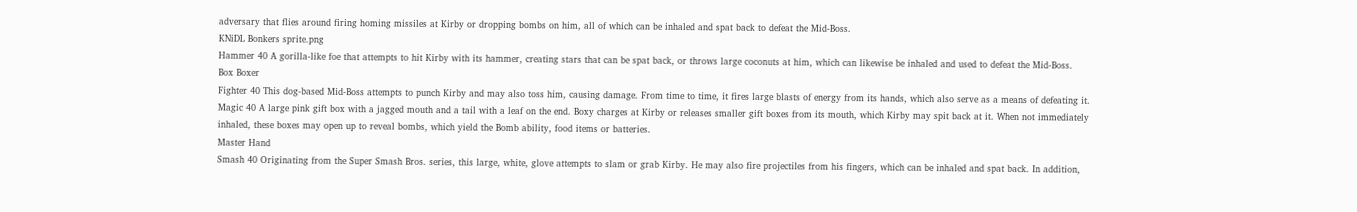adversary that flies around firing homing missiles at Kirby or dropping bombs on him, all of which can be inhaled and spat back to defeat the Mid-Boss.
KNiDL Bonkers sprite.png
Hammer 40 A gorilla-like foe that attempts to hit Kirby with its hammer, creating stars that can be spat back, or throws large coconuts at him, which can likewise be inhaled and used to defeat the Mid-Boss.
Box Boxer
Fighter 40 This dog-based Mid-Boss attempts to punch Kirby and may also toss him, causing damage. From time to time, it fires large blasts of energy from its hands, which also serve as a means of defeating it.
Magic 40 A large pink gift box with a jagged mouth and a tail with a leaf on the end. Boxy charges at Kirby or releases smaller gift boxes from its mouth, which Kirby may spit back at it. When not immediately inhaled, these boxes may open up to reveal bombs, which yield the Bomb ability, food items or batteries.
Master Hand
Smash 40 Originating from the Super Smash Bros. series, this large, white, glove attempts to slam or grab Kirby. He may also fire projectiles from his fingers, which can be inhaled and spat back. In addition,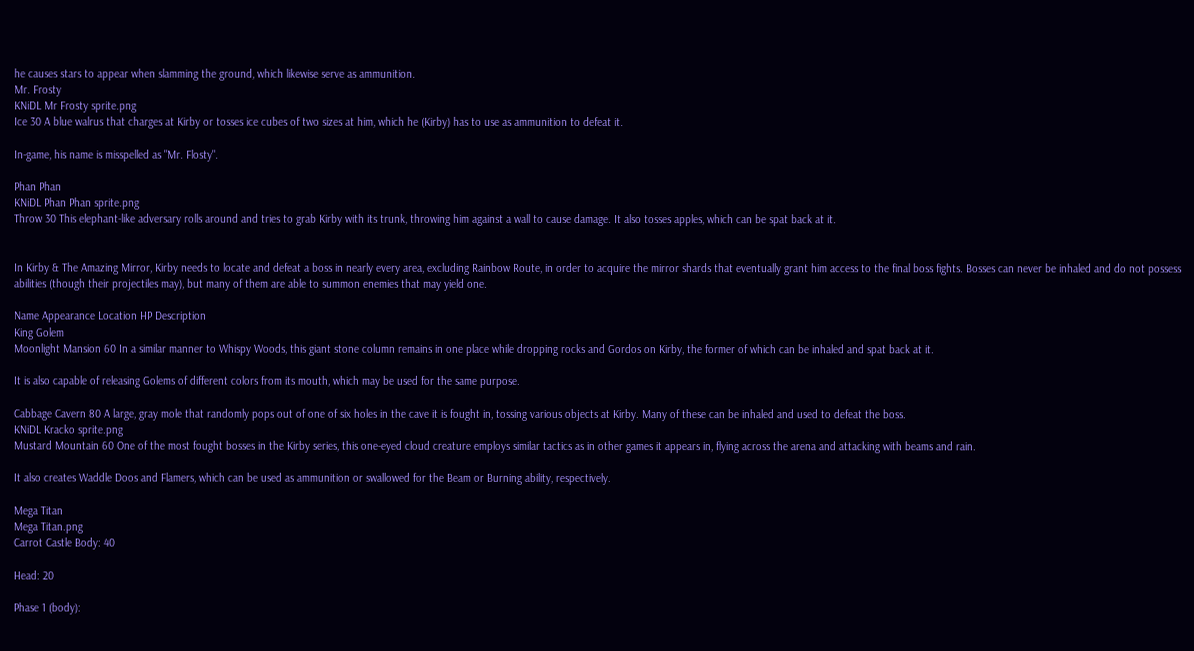he causes stars to appear when slamming the ground, which likewise serve as ammunition.
Mr. Frosty
KNiDL Mr Frosty sprite.png
Ice 30 A blue walrus that charges at Kirby or tosses ice cubes of two sizes at him, which he (Kirby) has to use as ammunition to defeat it.

In-game, his name is misspelled as "Mr. Flosty".

Phan Phan
KNiDL Phan Phan sprite.png
Throw 30 This elephant-like adversary rolls around and tries to grab Kirby with its trunk, throwing him against a wall to cause damage. It also tosses apples, which can be spat back at it.


In Kirby & The Amazing Mirror, Kirby needs to locate and defeat a boss in nearly every area, excluding Rainbow Route, in order to acquire the mirror shards that eventually grant him access to the final boss fights. Bosses can never be inhaled and do not possess abilities (though their projectiles may), but many of them are able to summon enemies that may yield one.

Name Appearance Location HP Description
King Golem
Moonlight Mansion 60 In a similar manner to Whispy Woods, this giant stone column remains in one place while dropping rocks and Gordos on Kirby, the former of which can be inhaled and spat back at it.

It is also capable of releasing Golems of different colors from its mouth, which may be used for the same purpose.

Cabbage Cavern 80 A large, gray mole that randomly pops out of one of six holes in the cave it is fought in, tossing various objects at Kirby. Many of these can be inhaled and used to defeat the boss.
KNiDL Kracko sprite.png
Mustard Mountain 60 One of the most fought bosses in the Kirby series, this one-eyed cloud creature employs similar tactics as in other games it appears in, flying across the arena and attacking with beams and rain.

It also creates Waddle Doos and Flamers, which can be used as ammunition or swallowed for the Beam or Burning ability, respectively.

Mega Titan
Mega Titan.png
Carrot Castle Body: 40

Head: 20

Phase 1 (body):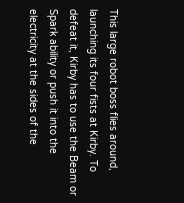This large robot boss flies around, launching its four fists at Kirby. To defeat it, Kirby has to use the Beam or Spark ability or push it into the electricity at the sides of the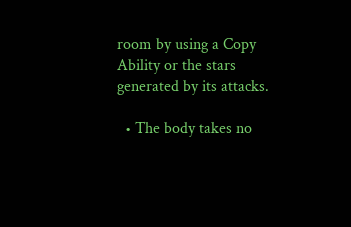room by using a Copy Ability or the stars generated by its attacks.

  • The body takes no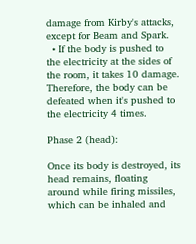damage from Kirby's attacks, except for Beam and Spark.
  • If the body is pushed to the electricity at the sides of the room, it takes 10 damage. Therefore, the body can be defeated when it's pushed to the electricity 4 times.

Phase 2 (head):

Once its body is destroyed, its head remains, floating around while firing missiles, which can be inhaled and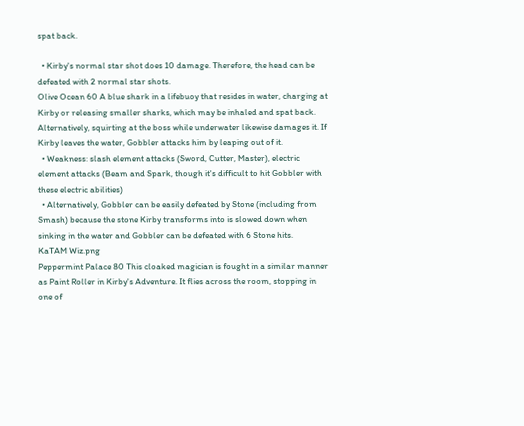spat back.

  • Kirby's normal star shot does 10 damage. Therefore, the head can be defeated with 2 normal star shots.
Olive Ocean 60 A blue shark in a lifebuoy that resides in water, charging at Kirby or releasing smaller sharks, which may be inhaled and spat back. Alternatively, squirting at the boss while underwater likewise damages it. If Kirby leaves the water, Gobbler attacks him by leaping out of it.
  • Weakness: slash element attacks (Sword, Cutter, Master), electric element attacks (Beam and Spark, though it's difficult to hit Gobbler with these electric abilities)
  • Alternatively, Gobbler can be easily defeated by Stone (including from Smash) because the stone Kirby transforms into is slowed down when sinking in the water and Gobbler can be defeated with 6 Stone hits.
KaTAM Wiz.png
Peppermint Palace 80 This cloaked magician is fought in a similar manner as Paint Roller in Kirby's Adventure. It flies across the room, stopping in one of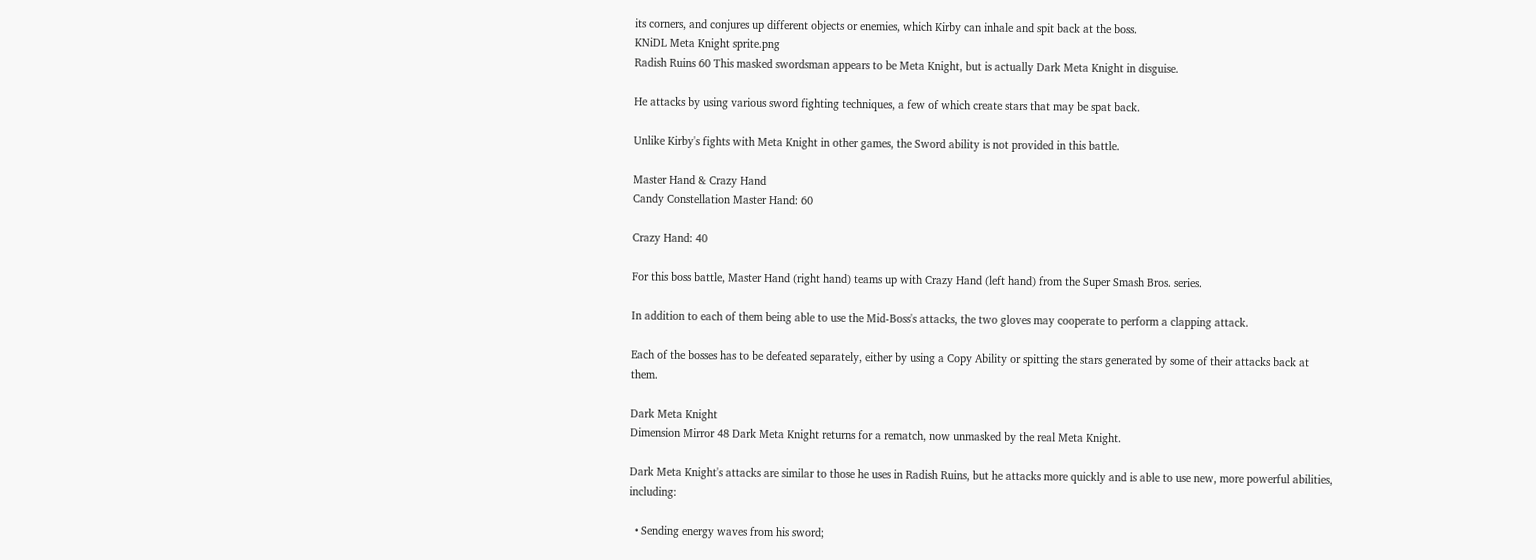its corners, and conjures up different objects or enemies, which Kirby can inhale and spit back at the boss.
KNiDL Meta Knight sprite.png
Radish Ruins 60 This masked swordsman appears to be Meta Knight, but is actually Dark Meta Knight in disguise.

He attacks by using various sword fighting techniques, a few of which create stars that may be spat back.

Unlike Kirby's fights with Meta Knight in other games, the Sword ability is not provided in this battle.

Master Hand & Crazy Hand
Candy Constellation Master Hand: 60

Crazy Hand: 40

For this boss battle, Master Hand (right hand) teams up with Crazy Hand (left hand) from the Super Smash Bros. series.

In addition to each of them being able to use the Mid-Boss's attacks, the two gloves may cooperate to perform a clapping attack.

Each of the bosses has to be defeated separately, either by using a Copy Ability or spitting the stars generated by some of their attacks back at them.

Dark Meta Knight
Dimension Mirror 48 Dark Meta Knight returns for a rematch, now unmasked by the real Meta Knight.

Dark Meta Knight's attacks are similar to those he uses in Radish Ruins, but he attacks more quickly and is able to use new, more powerful abilities, including:

  • Sending energy waves from his sword;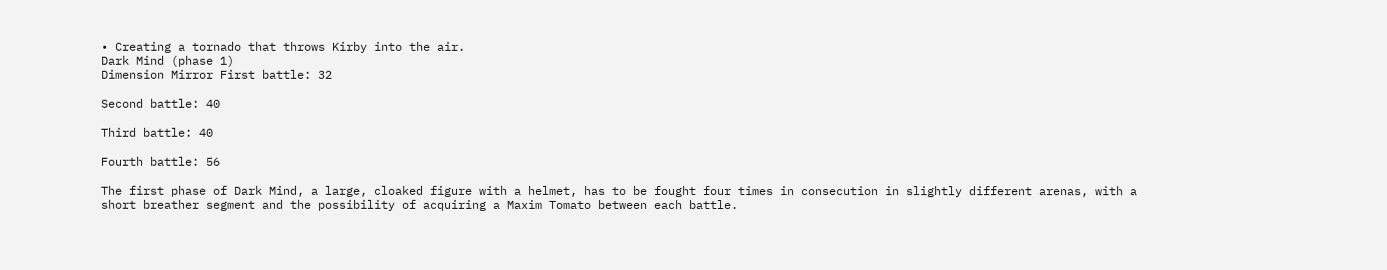• Creating a tornado that throws Kirby into the air.
Dark Mind (phase 1)
Dimension Mirror First battle: 32

Second battle: 40

Third battle: 40

Fourth battle: 56

The first phase of Dark Mind, a large, cloaked figure with a helmet, has to be fought four times in consecution in slightly different arenas, with a short breather segment and the possibility of acquiring a Maxim Tomato between each battle.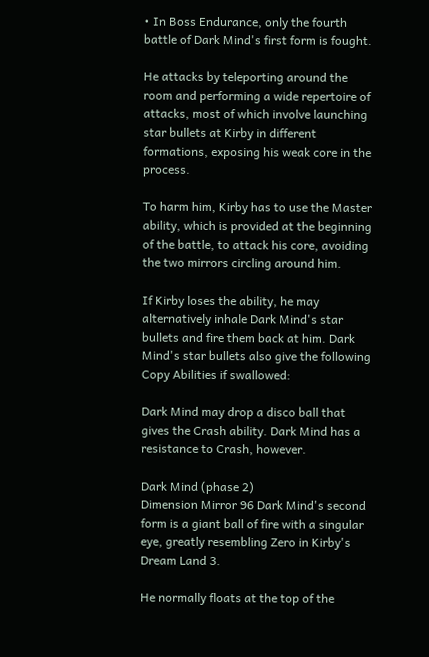• In Boss Endurance, only the fourth battle of Dark Mind's first form is fought.

He attacks by teleporting around the room and performing a wide repertoire of attacks, most of which involve launching star bullets at Kirby in different formations, exposing his weak core in the process.

To harm him, Kirby has to use the Master ability, which is provided at the beginning of the battle, to attack his core, avoiding the two mirrors circling around him.

If Kirby loses the ability, he may alternatively inhale Dark Mind's star bullets and fire them back at him. Dark Mind's star bullets also give the following Copy Abilities if swallowed:

Dark Mind may drop a disco ball that gives the Crash ability. Dark Mind has a resistance to Crash, however.

Dark Mind (phase 2)
Dimension Mirror 96 Dark Mind's second form is a giant ball of fire with a singular eye, greatly resembling Zero in Kirby's Dream Land 3.

He normally floats at the top of the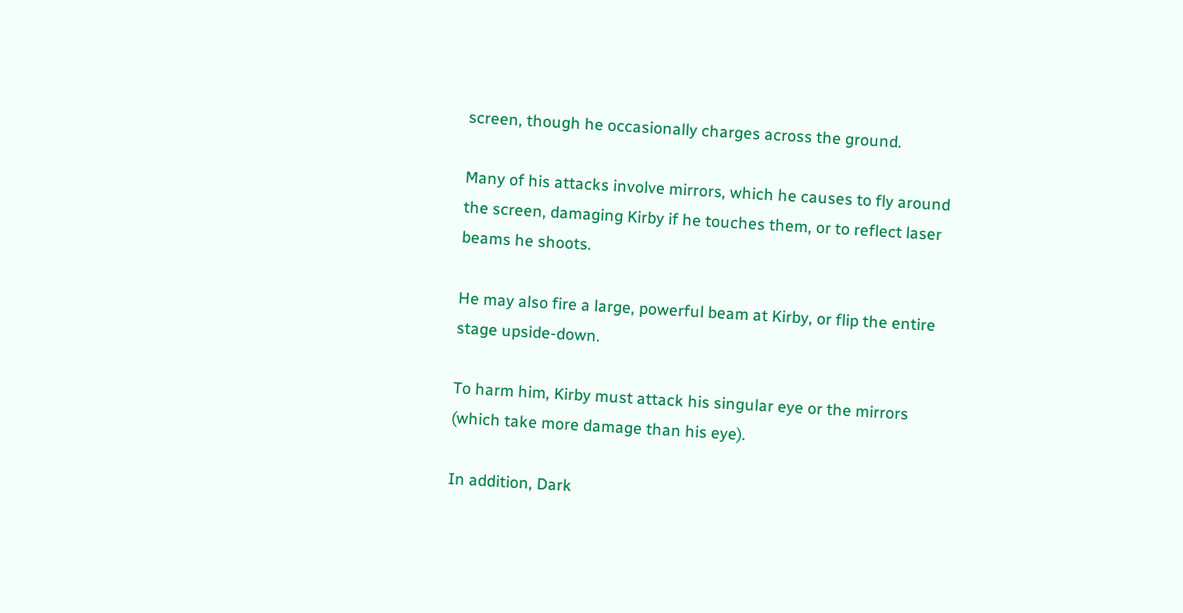screen, though he occasionally charges across the ground.

Many of his attacks involve mirrors, which he causes to fly around the screen, damaging Kirby if he touches them, or to reflect laser beams he shoots.

He may also fire a large, powerful beam at Kirby, or flip the entire stage upside-down.

To harm him, Kirby must attack his singular eye or the mirrors (which take more damage than his eye).

In addition, Dark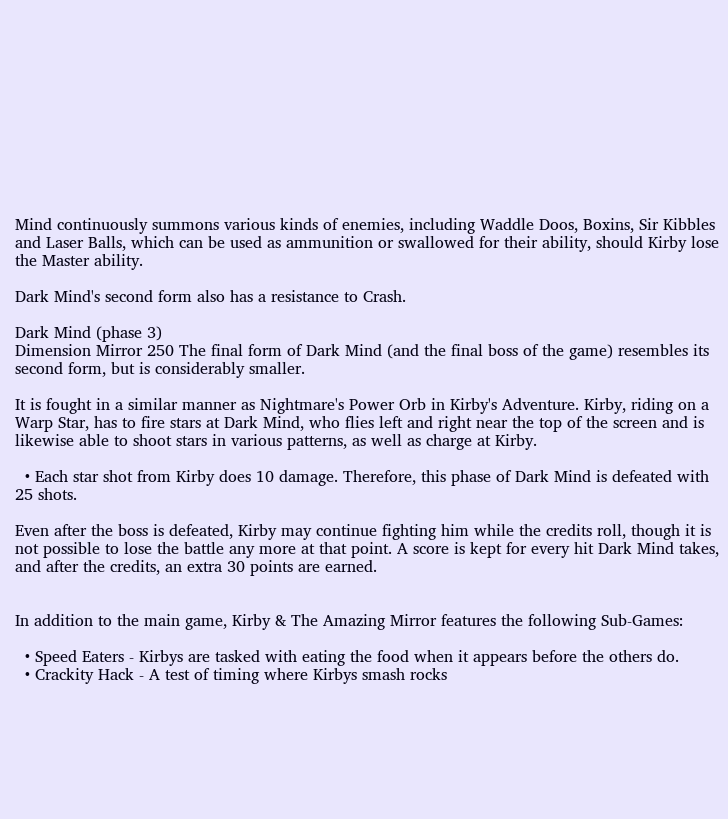Mind continuously summons various kinds of enemies, including Waddle Doos, Boxins, Sir Kibbles and Laser Balls, which can be used as ammunition or swallowed for their ability, should Kirby lose the Master ability.

Dark Mind's second form also has a resistance to Crash.

Dark Mind (phase 3)
Dimension Mirror 250 The final form of Dark Mind (and the final boss of the game) resembles its second form, but is considerably smaller.

It is fought in a similar manner as Nightmare's Power Orb in Kirby's Adventure. Kirby, riding on a Warp Star, has to fire stars at Dark Mind, who flies left and right near the top of the screen and is likewise able to shoot stars in various patterns, as well as charge at Kirby.

  • Each star shot from Kirby does 10 damage. Therefore, this phase of Dark Mind is defeated with 25 shots.

Even after the boss is defeated, Kirby may continue fighting him while the credits roll, though it is not possible to lose the battle any more at that point. A score is kept for every hit Dark Mind takes, and after the credits, an extra 30 points are earned.


In addition to the main game, Kirby & The Amazing Mirror features the following Sub-Games:

  • Speed Eaters - Kirbys are tasked with eating the food when it appears before the others do.
  • Crackity Hack - A test of timing where Kirbys smash rocks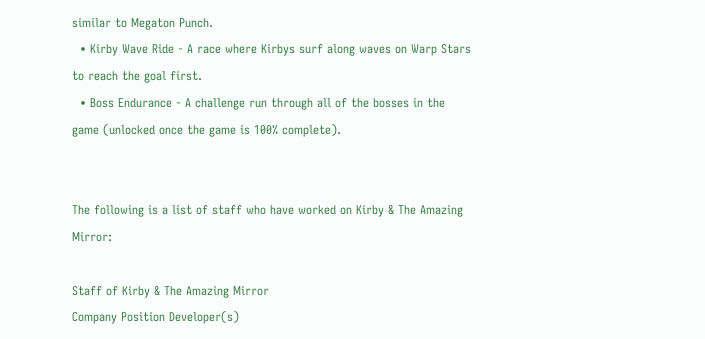similar to Megaton Punch.
  • Kirby Wave Ride - A race where Kirbys surf along waves on Warp Stars to reach the goal first.
  • Boss Endurance - A challenge run through all of the bosses in the game (unlocked once the game is 100% complete).


The following is a list of staff who have worked on Kirby & The Amazing Mirror:

Staff of Kirby & The Amazing Mirror
Company Position Developer(s)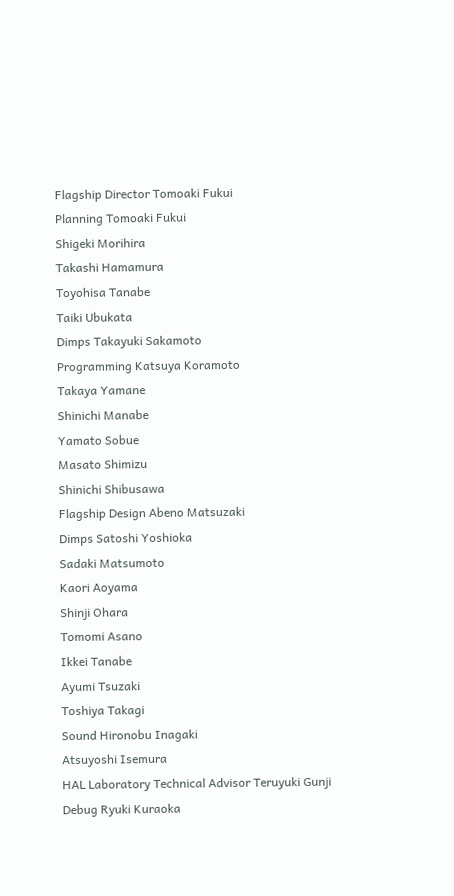Flagship Director Tomoaki Fukui
Planning Tomoaki Fukui
Shigeki Morihira
Takashi Hamamura
Toyohisa Tanabe
Taiki Ubukata
Dimps Takayuki Sakamoto
Programming Katsuya Koramoto
Takaya Yamane
Shinichi Manabe
Yamato Sobue
Masato Shimizu
Shinichi Shibusawa
Flagship Design Abeno Matsuzaki
Dimps Satoshi Yoshioka
Sadaki Matsumoto
Kaori Aoyama
Shinji Ohara
Tomomi Asano
Ikkei Tanabe
Ayumi Tsuzaki
Toshiya Takagi
Sound Hironobu Inagaki
Atsuyoshi Isemura
HAL Laboratory Technical Advisor Teruyuki Gunji
Debug Ryuki Kuraoka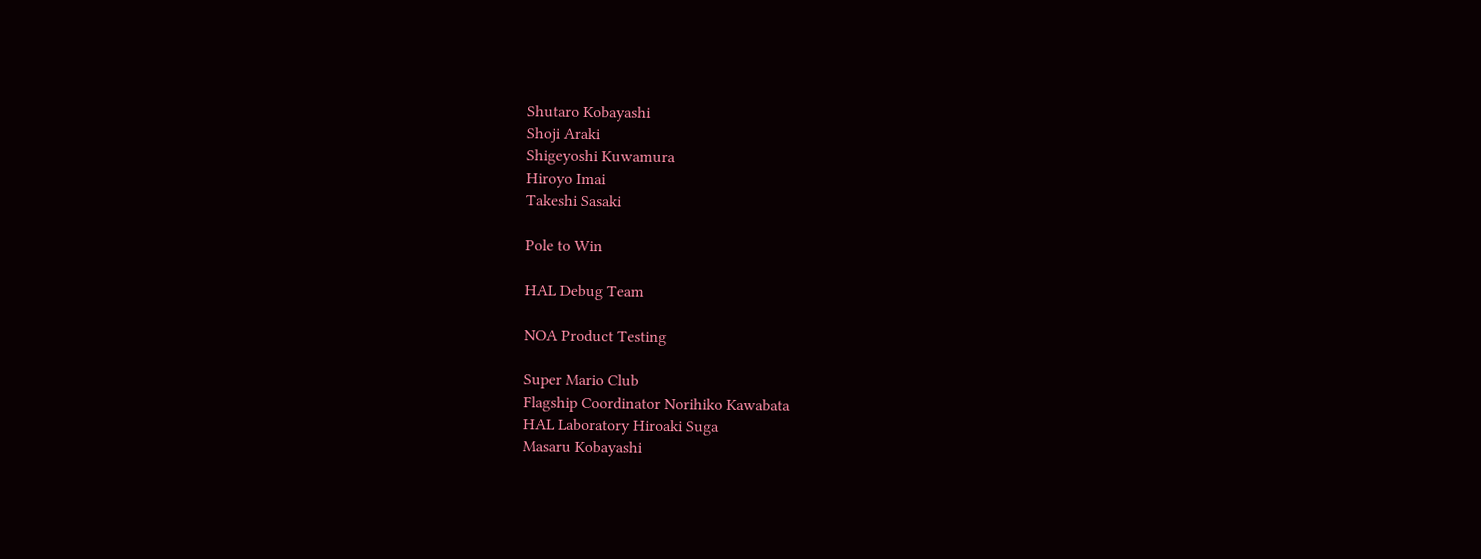Shutaro Kobayashi
Shoji Araki
Shigeyoshi Kuwamura
Hiroyo Imai
Takeshi Sasaki

Pole to Win

HAL Debug Team

NOA Product Testing

Super Mario Club
Flagship Coordinator Norihiko Kawabata
HAL Laboratory Hiroaki Suga
Masaru Kobayashi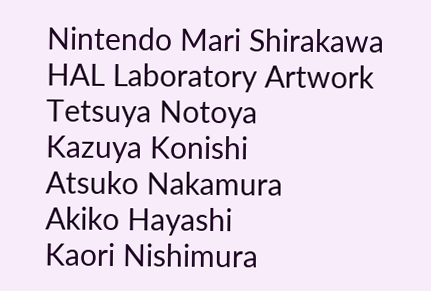Nintendo Mari Shirakawa
HAL Laboratory Artwork Tetsuya Notoya
Kazuya Konishi
Atsuko Nakamura
Akiko Hayashi
Kaori Nishimura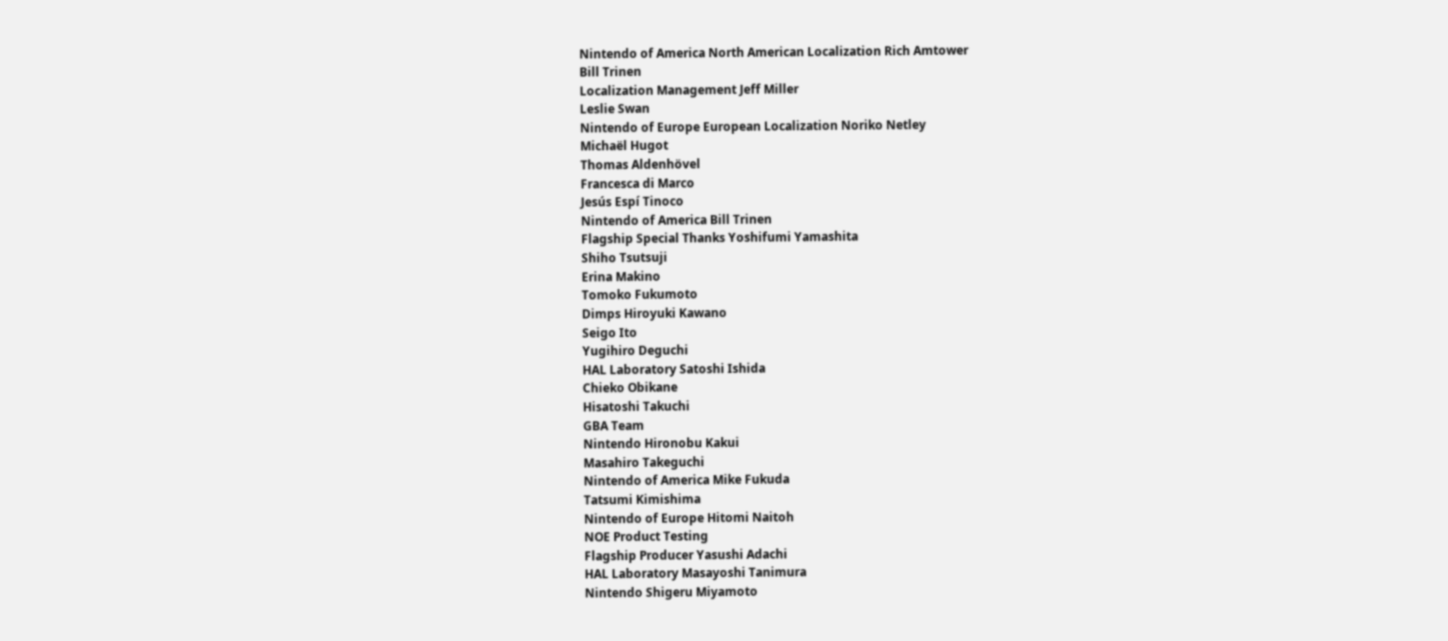Nintendo of America North American Localization Rich Amtower
Bill Trinen
Localization Management Jeff Miller
Leslie Swan
Nintendo of Europe European Localization Noriko Netley
Michaël Hugot
Thomas Aldenhövel
Francesca di Marco
Jesús Espí Tinoco
Nintendo of America Bill Trinen
Flagship Special Thanks Yoshifumi Yamashita
Shiho Tsutsuji
Erina Makino
Tomoko Fukumoto
Dimps Hiroyuki Kawano
Seigo Ito
Yugihiro Deguchi
HAL Laboratory Satoshi Ishida
Chieko Obikane
Hisatoshi Takuchi
GBA Team
Nintendo Hironobu Kakui
Masahiro Takeguchi
Nintendo of America Mike Fukuda
Tatsumi Kimishima
Nintendo of Europe Hitomi Naitoh
NOE Product Testing
Flagship Producer Yasushi Adachi
HAL Laboratory Masayoshi Tanimura
Nintendo Shigeru Miyamoto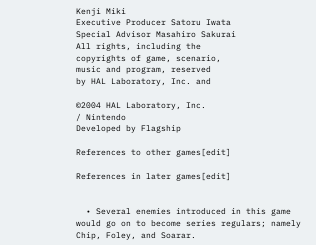Kenji Miki
Executive Producer Satoru Iwata
Special Advisor Masahiro Sakurai
All rights, including the
copyrights of game, scenario,
music and program, reserved
by HAL Laboratory, Inc. and

©2004 HAL Laboratory, Inc.
/ Nintendo
Developed by Flagship

References to other games[edit]

References in later games[edit]


  • Several enemies introduced in this game would go on to become series regulars; namely Chip, Foley, and Soarar.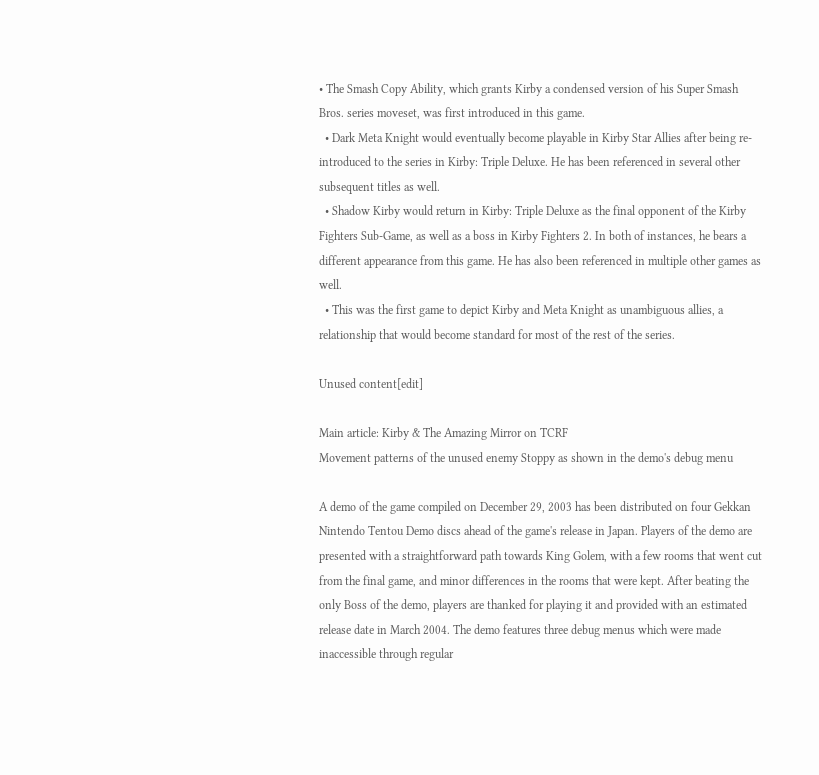• The Smash Copy Ability, which grants Kirby a condensed version of his Super Smash Bros. series moveset, was first introduced in this game.
  • Dark Meta Knight would eventually become playable in Kirby Star Allies after being re-introduced to the series in Kirby: Triple Deluxe. He has been referenced in several other subsequent titles as well.
  • Shadow Kirby would return in Kirby: Triple Deluxe as the final opponent of the Kirby Fighters Sub-Game, as well as a boss in Kirby Fighters 2. In both of instances, he bears a different appearance from this game. He has also been referenced in multiple other games as well.
  • This was the first game to depict Kirby and Meta Knight as unambiguous allies, a relationship that would become standard for most of the rest of the series.

Unused content[edit]

Main article: Kirby & The Amazing Mirror on TCRF
Movement patterns of the unused enemy Stoppy as shown in the demo's debug menu

A demo of the game compiled on December 29, 2003 has been distributed on four Gekkan Nintendo Tentou Demo discs ahead of the game's release in Japan. Players of the demo are presented with a straightforward path towards King Golem, with a few rooms that went cut from the final game, and minor differences in the rooms that were kept. After beating the only Boss of the demo, players are thanked for playing it and provided with an estimated release date in March 2004. The demo features three debug menus which were made inaccessible through regular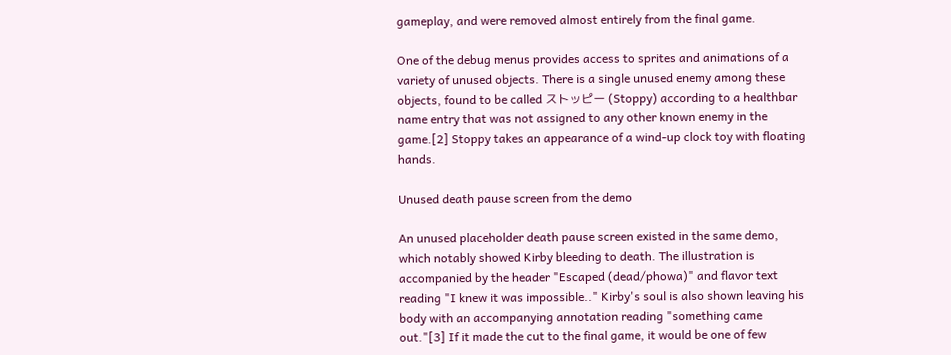gameplay, and were removed almost entirely from the final game.

One of the debug menus provides access to sprites and animations of a variety of unused objects. There is a single unused enemy among these objects, found to be called ストッピー (Stoppy) according to a healthbar name entry that was not assigned to any other known enemy in the game.[2] Stoppy takes an appearance of a wind-up clock toy with floating hands.

Unused death pause screen from the demo

An unused placeholder death pause screen existed in the same demo, which notably showed Kirby bleeding to death. The illustration is accompanied by the header "Escaped (dead/phowa)" and flavor text reading "I knew it was impossible.." Kirby's soul is also shown leaving his body with an accompanying annotation reading "something came out."[3] If it made the cut to the final game, it would be one of few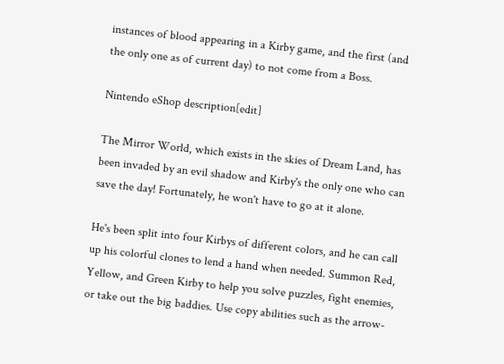instances of blood appearing in a Kirby game, and the first (and the only one as of current day) to not come from a Boss.

Nintendo eShop description[edit]

The Mirror World, which exists in the skies of Dream Land, has been invaded by an evil shadow and Kirby's the only one who can save the day! Fortunately, he won't have to go at it alone.

He's been split into four Kirbys of different colors, and he can call up his colorful clones to lend a hand when needed. Summon Red, Yellow, and Green Kirby to help you solve puzzles, fight enemies, or take out the big baddies. Use copy abilities such as the arrow-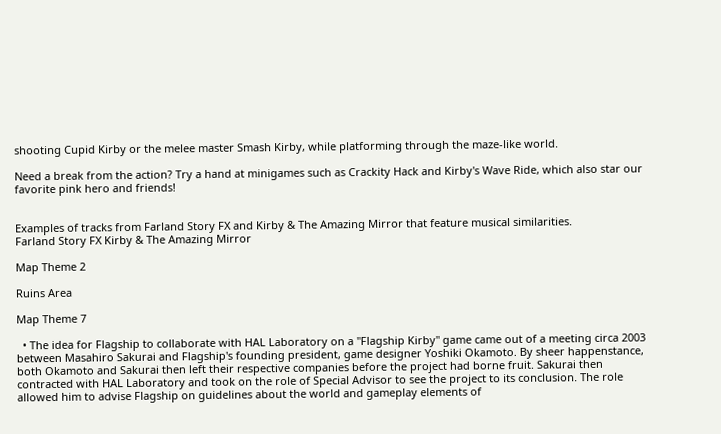shooting Cupid Kirby or the melee master Smash Kirby, while platforming through the maze-like world.

Need a break from the action? Try a hand at minigames such as Crackity Hack and Kirby's Wave Ride, which also star our favorite pink hero and friends!


Examples of tracks from Farland Story FX and Kirby & The Amazing Mirror that feature musical similarities.
Farland Story FX Kirby & The Amazing Mirror

Map Theme 2

Ruins Area

Map Theme 7

  • The idea for Flagship to collaborate with HAL Laboratory on a "Flagship Kirby" game came out of a meeting circa 2003 between Masahiro Sakurai and Flagship's founding president, game designer Yoshiki Okamoto. By sheer happenstance, both Okamoto and Sakurai then left their respective companies before the project had borne fruit. Sakurai then contracted with HAL Laboratory and took on the role of Special Advisor to see the project to its conclusion. The role allowed him to advise Flagship on guidelines about the world and gameplay elements of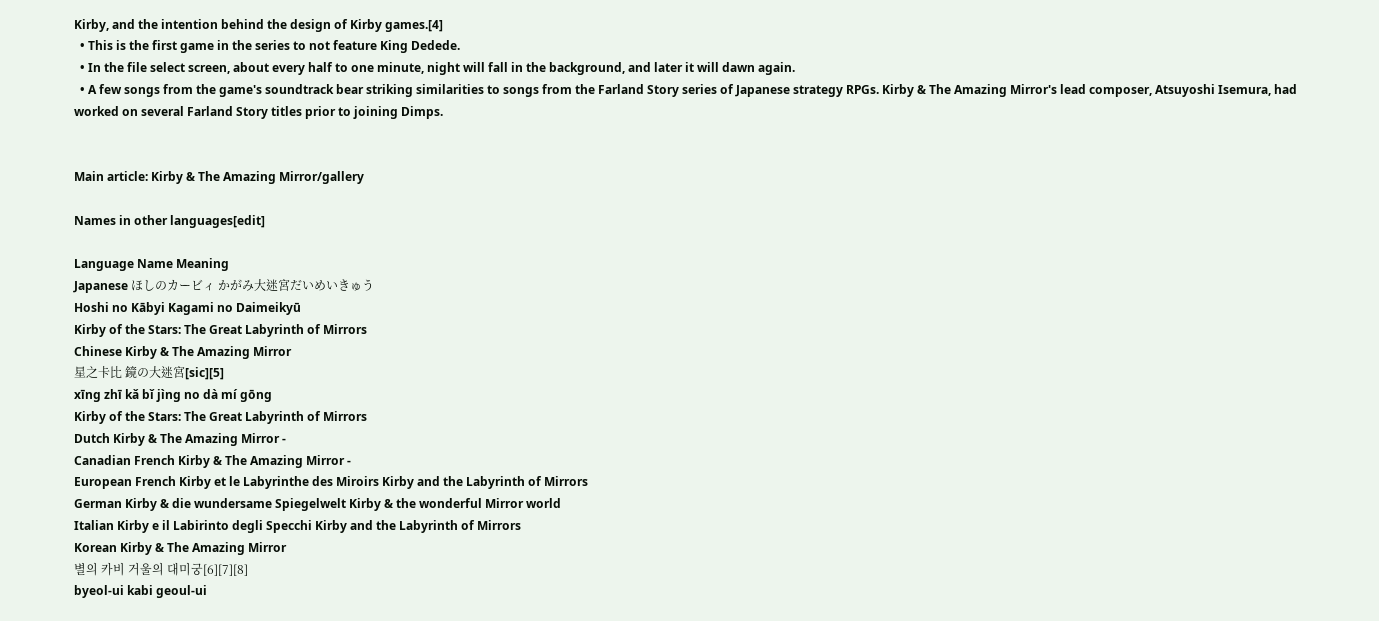Kirby, and the intention behind the design of Kirby games.[4]
  • This is the first game in the series to not feature King Dedede.
  • In the file select screen, about every half to one minute, night will fall in the background, and later it will dawn again.
  • A few songs from the game's soundtrack bear striking similarities to songs from the Farland Story series of Japanese strategy RPGs. Kirby & The Amazing Mirror's lead composer, Atsuyoshi Isemura, had worked on several Farland Story titles prior to joining Dimps.


Main article: Kirby & The Amazing Mirror/gallery

Names in other languages[edit]

Language Name Meaning
Japanese ほしのカービィ かがみ大迷宮だいめいきゅう
Hoshi no Kābyi Kagami no Daimeikyū
Kirby of the Stars: The Great Labyrinth of Mirrors
Chinese Kirby & The Amazing Mirror
星之卡比 鏡の大迷宮[sic][5]
xīng zhī kǎ bǐ jìng no dà mí gōng
Kirby of the Stars: The Great Labyrinth of Mirrors
Dutch Kirby & The Amazing Mirror -
Canadian French Kirby & The Amazing Mirror -
European French Kirby et le Labyrinthe des Miroirs Kirby and the Labyrinth of Mirrors
German Kirby & die wundersame Spiegelwelt Kirby & the wonderful Mirror world
Italian Kirby e il Labirinto degli Specchi Kirby and the Labyrinth of Mirrors
Korean Kirby & The Amazing Mirror
별의 카비 거울의 대미궁[6][7][8]
byeol-ui kabi geoul-ui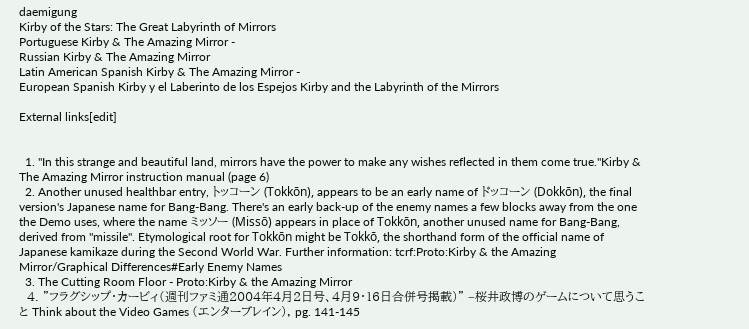daemigung
Kirby of the Stars: The Great Labyrinth of Mirrors
Portuguese Kirby & The Amazing Mirror -
Russian Kirby & The Amazing Mirror
Latin American Spanish Kirby & The Amazing Mirror -
European Spanish Kirby y el Laberinto de los Espejos Kirby and the Labyrinth of the Mirrors

External links[edit]


  1. "In this strange and beautiful land, mirrors have the power to make any wishes reflected in them come true."Kirby & The Amazing Mirror instruction manual (page 6)
  2. Another unused healthbar entry, トッコーン (Tokkōn), appears to be an early name of ドッコーン (Dokkōn), the final version's Japanese name for Bang-Bang. There's an early back-up of the enemy names a few blocks away from the one the Demo uses, where the name ミッソー (Missō) appears in place of Tokkōn, another unused name for Bang-Bang, derived from "missile". Etymological root for Tokkōn might be Tokkō, the shorthand form of the official name of Japanese kamikaze during the Second World War. Further information: tcrf:Proto:Kirby & the Amazing Mirror/Graphical Differences#Early Enemy Names
  3. The Cutting Room Floor - Proto:Kirby & the Amazing Mirror
  4. "フラグシップ・カービィ(週刊ファミ通2004年4月2日号、4月9・16日合併号揭載)" –桜井政博のゲームについて思うこと Think about the Video Games (エンターブレイン), pg. 141-145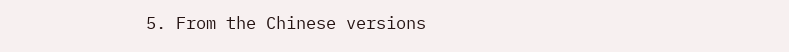5. From the Chinese versions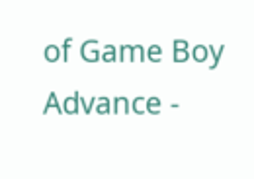of Game Boy Advance -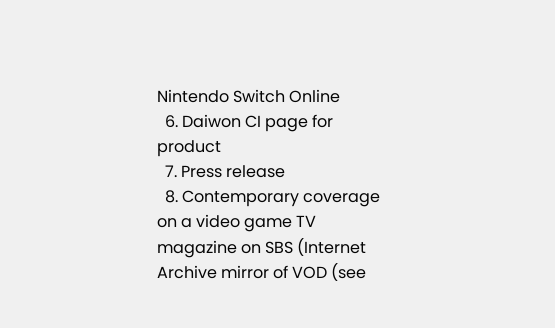Nintendo Switch Online
  6. Daiwon CI page for product
  7. Press release
  8. Contemporary coverage on a video game TV magazine on SBS (Internet Archive mirror of VOD (see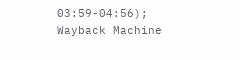03:59-04:56); Wayback Machine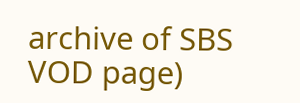archive of SBS VOD page)